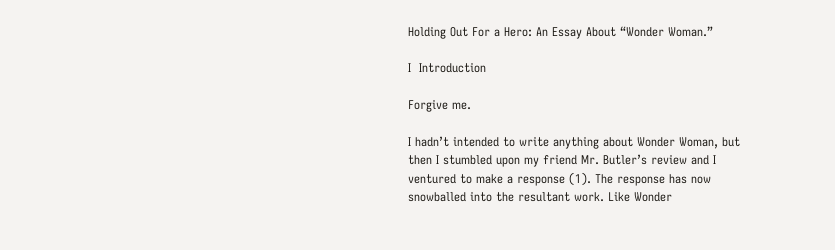Holding Out For a Hero: An Essay About “Wonder Woman.”

I  Introduction

Forgive me.

I hadn’t intended to write anything about Wonder Woman, but then I stumbled upon my friend Mr. Butler’s review and I ventured to make a response (1). The response has now snowballed into the resultant work. Like Wonder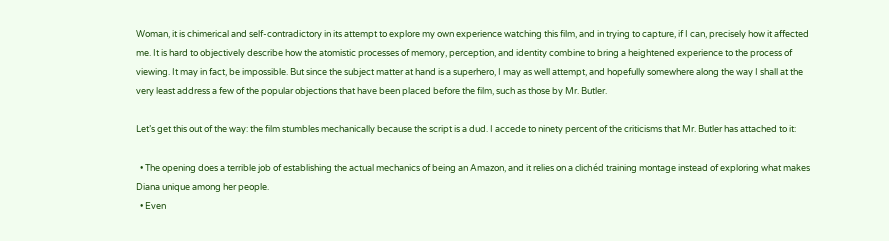Woman, it is chimerical and self-contradictory in its attempt to explore my own experience watching this film, and in trying to capture, if I can, precisely how it affected me. It is hard to objectively describe how the atomistic processes of memory, perception, and identity combine to bring a heightened experience to the process of viewing. It may in fact, be impossible. But since the subject matter at hand is a superhero, I may as well attempt, and hopefully somewhere along the way I shall at the very least address a few of the popular objections that have been placed before the film, such as those by Mr. Butler.

Let’s get this out of the way: the film stumbles mechanically because the script is a dud. I accede to ninety percent of the criticisms that Mr. Butler has attached to it:

  • The opening does a terrible job of establishing the actual mechanics of being an Amazon, and it relies on a clichéd training montage instead of exploring what makes Diana unique among her people.
  • Even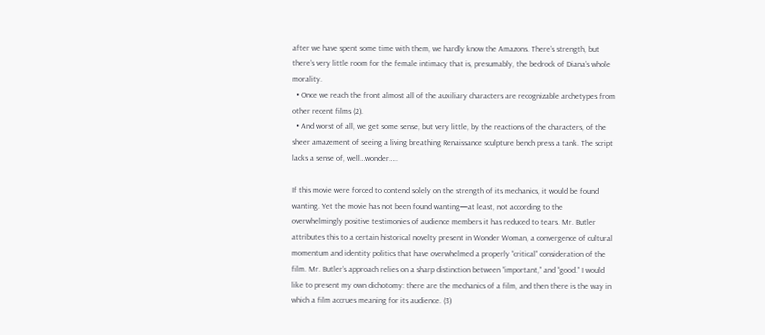after we have spent some time with them, we hardly know the Amazons. There’s strength, but there’s very little room for the female intimacy that is, presumably, the bedrock of Diana’s whole morality.
  • Once we reach the front almost all of the auxiliary characters are recognizable archetypes from other recent films (2).
  • And worst of all, we get some sense, but very little, by the reactions of the characters, of the sheer amazement of seeing a living breathing Renaissance sculpture bench press a tank. The script lacks a sense of, well…wonder…..

If this movie were forced to contend solely on the strength of its mechanics, it would be found wanting. Yet the movie has not been found wanting—at least, not according to the overwhelmingly positive testimonies of audience members it has reduced to tears. Mr. Butler attributes this to a certain historical novelty present in Wonder Woman, a convergence of cultural momentum and identity politics that have overwhelmed a properly “critical” consideration of the film. Mr. Butler’s approach relies on a sharp distinction between “important,” and “good.” I would like to present my own dichotomy: there are the mechanics of a film, and then there is the way in which a film accrues meaning for its audience. (3)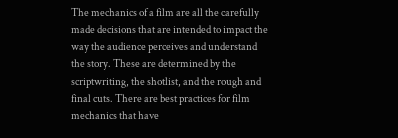The mechanics of a film are all the carefully made decisions that are intended to impact the way the audience perceives and understand the story. These are determined by the scriptwriting, the shotlist, and the rough and final cuts. There are best practices for film mechanics that have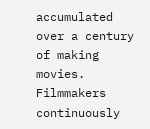accumulated over a century of making movies. Filmmakers continuously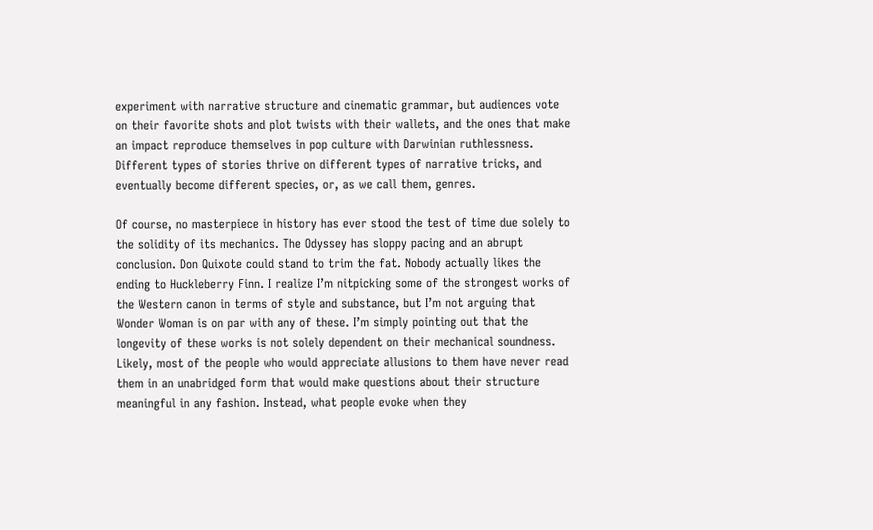experiment with narrative structure and cinematic grammar, but audiences vote on their favorite shots and plot twists with their wallets, and the ones that make an impact reproduce themselves in pop culture with Darwinian ruthlessness. Different types of stories thrive on different types of narrative tricks, and eventually become different species, or, as we call them, genres.

Of course, no masterpiece in history has ever stood the test of time due solely to the solidity of its mechanics. The Odyssey has sloppy pacing and an abrupt conclusion. Don Quixote could stand to trim the fat. Nobody actually likes the ending to Huckleberry Finn. I realize I’m nitpicking some of the strongest works of the Western canon in terms of style and substance, but I’m not arguing that Wonder Woman is on par with any of these. I’m simply pointing out that the longevity of these works is not solely dependent on their mechanical soundness. Likely, most of the people who would appreciate allusions to them have never read them in an unabridged form that would make questions about their structure meaningful in any fashion. Instead, what people evoke when they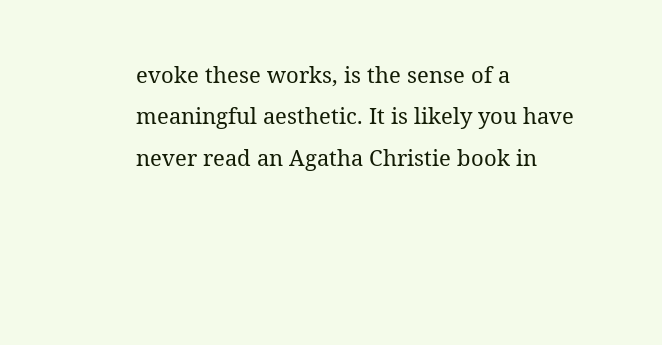evoke these works, is the sense of a meaningful aesthetic. It is likely you have never read an Agatha Christie book in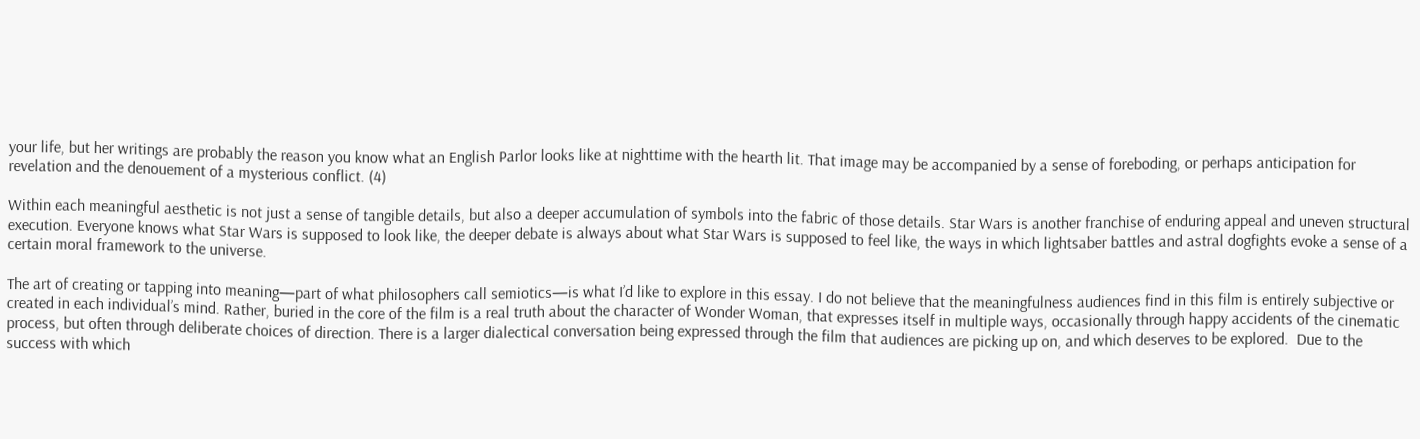your life, but her writings are probably the reason you know what an English Parlor looks like at nighttime with the hearth lit. That image may be accompanied by a sense of foreboding, or perhaps anticipation for revelation and the denouement of a mysterious conflict. (4)

Within each meaningful aesthetic is not just a sense of tangible details, but also a deeper accumulation of symbols into the fabric of those details. Star Wars is another franchise of enduring appeal and uneven structural execution. Everyone knows what Star Wars is supposed to look like, the deeper debate is always about what Star Wars is supposed to feel like, the ways in which lightsaber battles and astral dogfights evoke a sense of a certain moral framework to the universe.

The art of creating or tapping into meaning—part of what philosophers call semiotics—is what I’d like to explore in this essay. I do not believe that the meaningfulness audiences find in this film is entirely subjective or created in each individual’s mind. Rather, buried in the core of the film is a real truth about the character of Wonder Woman, that expresses itself in multiple ways, occasionally through happy accidents of the cinematic process, but often through deliberate choices of direction. There is a larger dialectical conversation being expressed through the film that audiences are picking up on, and which deserves to be explored.  Due to the success with which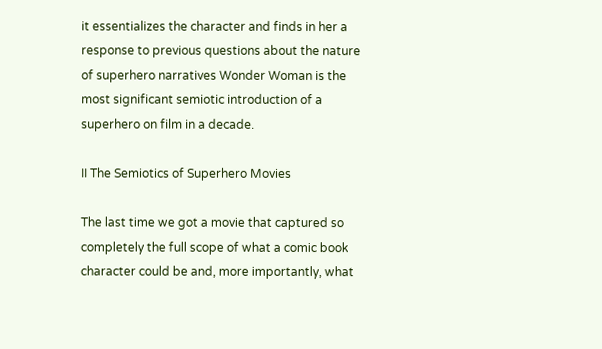it essentializes the character and finds in her a response to previous questions about the nature of superhero narratives Wonder Woman is the most significant semiotic introduction of a superhero on film in a decade.

II The Semiotics of Superhero Movies

The last time we got a movie that captured so completely the full scope of what a comic book character could be and, more importantly, what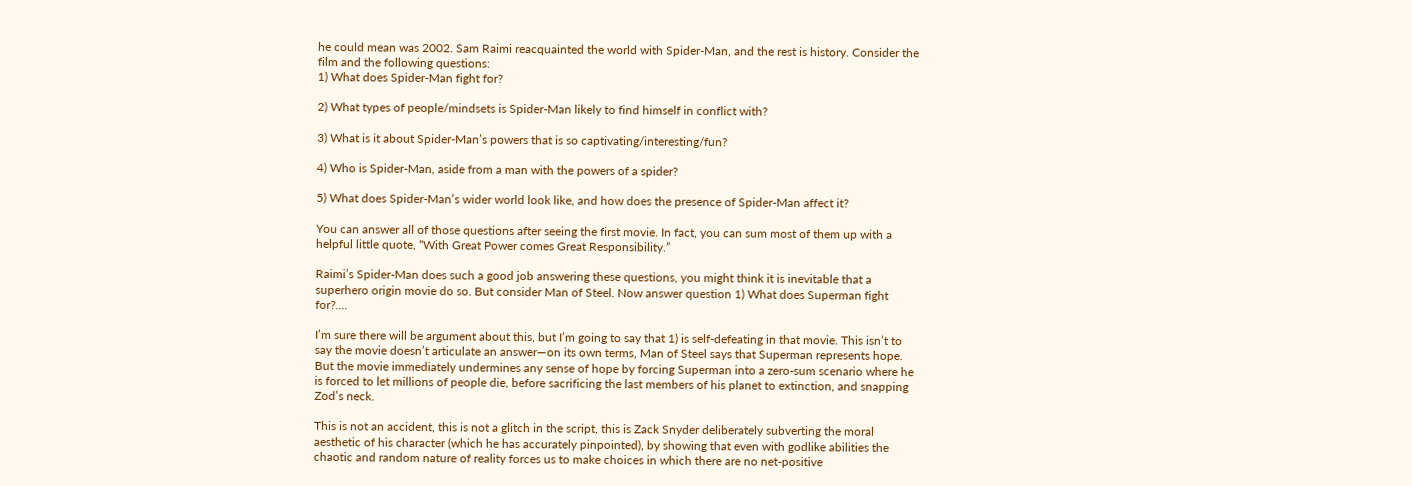he could mean was 2002. Sam Raimi reacquainted the world with Spider-Man, and the rest is history. Consider the film and the following questions:
1) What does Spider-Man fight for?

2) What types of people/mindsets is Spider-Man likely to find himself in conflict with?

3) What is it about Spider-Man’s powers that is so captivating/interesting/fun?

4) Who is Spider-Man, aside from a man with the powers of a spider?

5) What does Spider-Man’s wider world look like, and how does the presence of Spider-Man affect it?

You can answer all of those questions after seeing the first movie. In fact, you can sum most of them up with a helpful little quote, “With Great Power comes Great Responsibility.”

Raimi’s Spider-Man does such a good job answering these questions, you might think it is inevitable that a superhero origin movie do so. But consider Man of Steel. Now answer question 1) What does Superman fight for?….

I’m sure there will be argument about this, but I’m going to say that 1) is self-defeating in that movie. This isn’t to say the movie doesn’t articulate an answer—on its own terms, Man of Steel says that Superman represents hope. But the movie immediately undermines any sense of hope by forcing Superman into a zero-sum scenario where he is forced to let millions of people die, before sacrificing the last members of his planet to extinction, and snapping Zod’s neck.

This is not an accident, this is not a glitch in the script, this is Zack Snyder deliberately subverting the moral aesthetic of his character (which he has accurately pinpointed), by showing that even with godlike abilities the chaotic and random nature of reality forces us to make choices in which there are no net-positive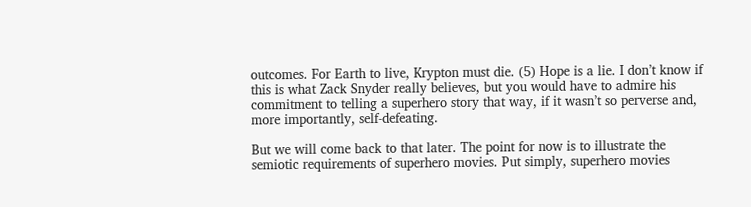outcomes. For Earth to live, Krypton must die. (5) Hope is a lie. I don’t know if this is what Zack Snyder really believes, but you would have to admire his commitment to telling a superhero story that way, if it wasn’t so perverse and, more importantly, self-defeating.

But we will come back to that later. The point for now is to illustrate the semiotic requirements of superhero movies. Put simply, superhero movies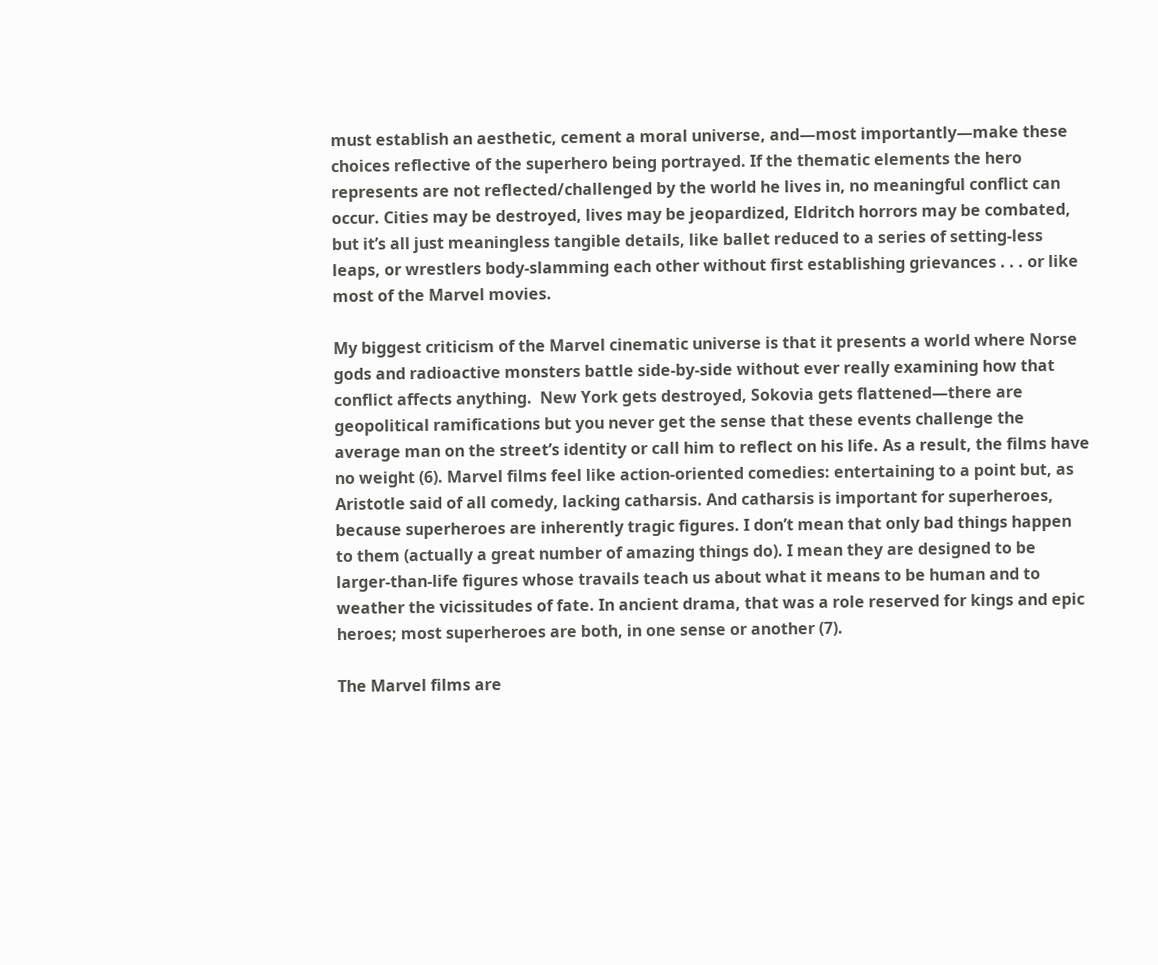must establish an aesthetic, cement a moral universe, and—most importantly—make these choices reflective of the superhero being portrayed. If the thematic elements the hero represents are not reflected/challenged by the world he lives in, no meaningful conflict can occur. Cities may be destroyed, lives may be jeopardized, Eldritch horrors may be combated, but it’s all just meaningless tangible details, like ballet reduced to a series of setting-less leaps, or wrestlers body-slamming each other without first establishing grievances . . . or like most of the Marvel movies.

My biggest criticism of the Marvel cinematic universe is that it presents a world where Norse gods and radioactive monsters battle side-by-side without ever really examining how that conflict affects anything.  New York gets destroyed, Sokovia gets flattened—there are geopolitical ramifications but you never get the sense that these events challenge the average man on the street’s identity or call him to reflect on his life. As a result, the films have no weight (6). Marvel films feel like action-oriented comedies: entertaining to a point but, as Aristotle said of all comedy, lacking catharsis. And catharsis is important for superheroes, because superheroes are inherently tragic figures. I don’t mean that only bad things happen to them (actually a great number of amazing things do). I mean they are designed to be larger-than-life figures whose travails teach us about what it means to be human and to weather the vicissitudes of fate. In ancient drama, that was a role reserved for kings and epic heroes; most superheroes are both, in one sense or another (7).

The Marvel films are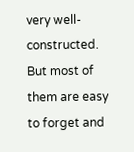very well-constructed. But most of them are easy to forget and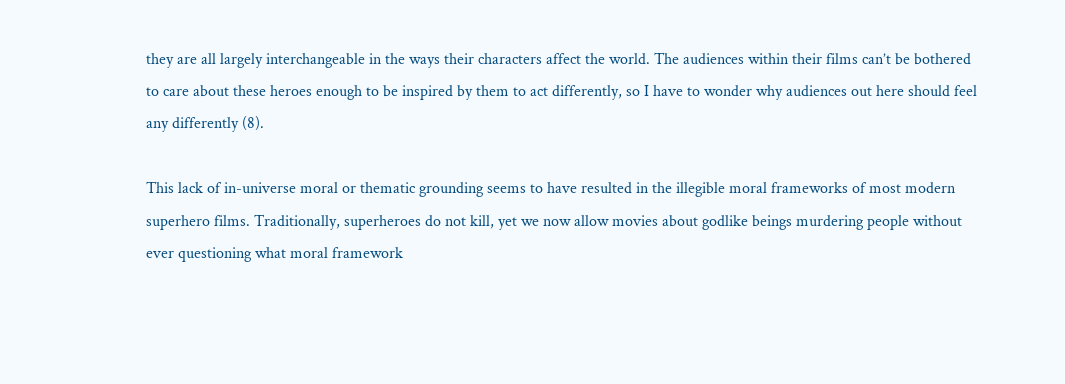they are all largely interchangeable in the ways their characters affect the world. The audiences within their films can’t be bothered to care about these heroes enough to be inspired by them to act differently, so I have to wonder why audiences out here should feel any differently (8).

This lack of in-universe moral or thematic grounding seems to have resulted in the illegible moral frameworks of most modern superhero films. Traditionally, superheroes do not kill, yet we now allow movies about godlike beings murdering people without ever questioning what moral framework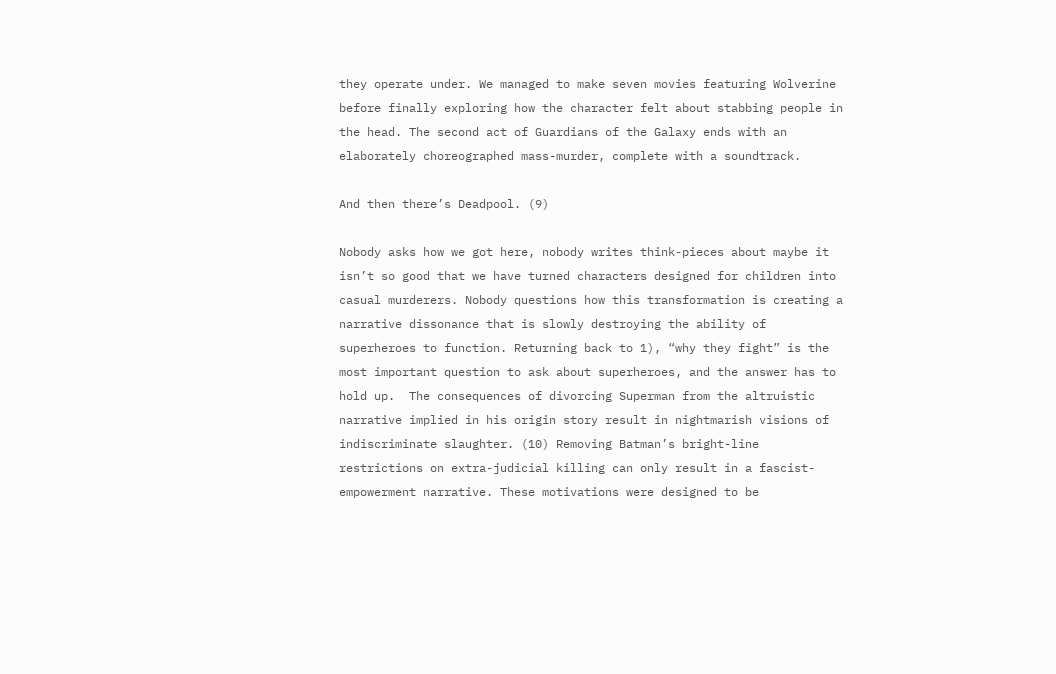they operate under. We managed to make seven movies featuring Wolverine before finally exploring how the character felt about stabbing people in the head. The second act of Guardians of the Galaxy ends with an elaborately choreographed mass-murder, complete with a soundtrack.

And then there’s Deadpool. (9)

Nobody asks how we got here, nobody writes think-pieces about maybe it isn’t so good that we have turned characters designed for children into casual murderers. Nobody questions how this transformation is creating a narrative dissonance that is slowly destroying the ability of superheroes to function. Returning back to 1), “why they fight” is the most important question to ask about superheroes, and the answer has to hold up.  The consequences of divorcing Superman from the altruistic narrative implied in his origin story result in nightmarish visions of indiscriminate slaughter. (10) Removing Batman’s bright-line restrictions on extra-judicial killing can only result in a fascist-empowerment narrative. These motivations were designed to be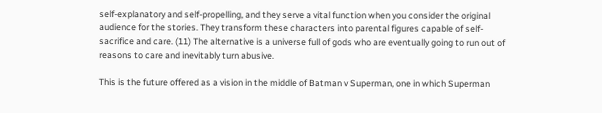self-explanatory and self-propelling, and they serve a vital function when you consider the original audience for the stories. They transform these characters into parental figures capable of self-sacrifice and care. (11) The alternative is a universe full of gods who are eventually going to run out of reasons to care and inevitably turn abusive.

This is the future offered as a vision in the middle of Batman v Superman, one in which Superman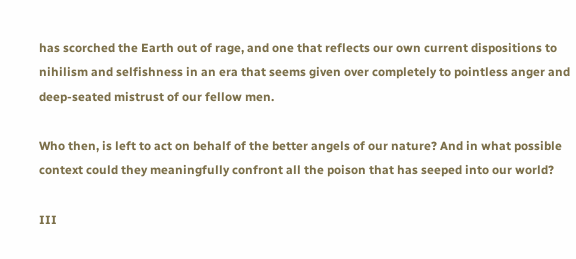has scorched the Earth out of rage, and one that reflects our own current dispositions to nihilism and selfishness in an era that seems given over completely to pointless anger and deep-seated mistrust of our fellow men.

Who then, is left to act on behalf of the better angels of our nature? And in what possible context could they meaningfully confront all the poison that has seeped into our world?

III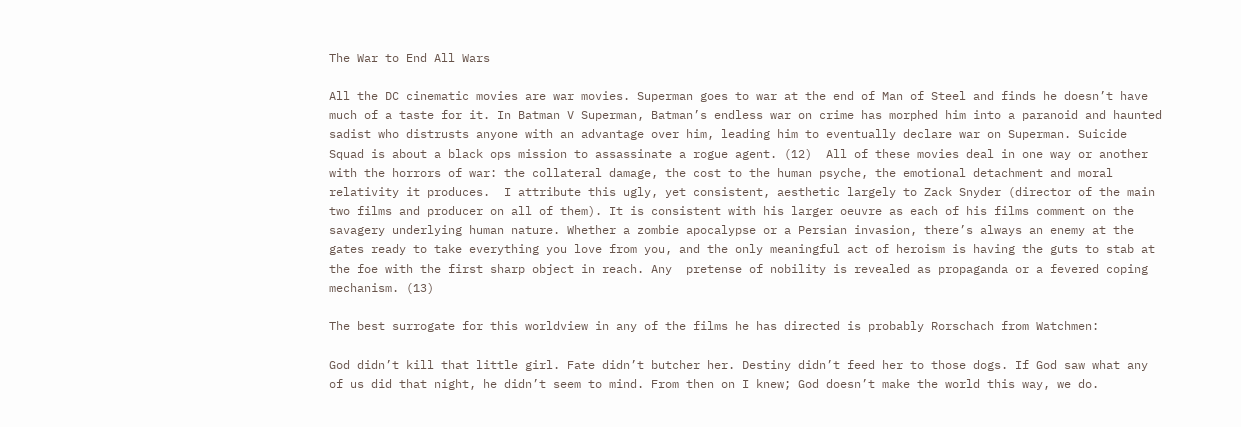The War to End All Wars

All the DC cinematic movies are war movies. Superman goes to war at the end of Man of Steel and finds he doesn’t have much of a taste for it. In Batman V Superman, Batman’s endless war on crime has morphed him into a paranoid and haunted sadist who distrusts anyone with an advantage over him, leading him to eventually declare war on Superman. Suicide Squad is about a black ops mission to assassinate a rogue agent. (12)  All of these movies deal in one way or another with the horrors of war: the collateral damage, the cost to the human psyche, the emotional detachment and moral relativity it produces.  I attribute this ugly, yet consistent, aesthetic largely to Zack Snyder (director of the main two films and producer on all of them). It is consistent with his larger oeuvre as each of his films comment on the savagery underlying human nature. Whether a zombie apocalypse or a Persian invasion, there’s always an enemy at the gates ready to take everything you love from you, and the only meaningful act of heroism is having the guts to stab at the foe with the first sharp object in reach. Any  pretense of nobility is revealed as propaganda or a fevered coping mechanism. (13)

The best surrogate for this worldview in any of the films he has directed is probably Rorschach from Watchmen:

God didn’t kill that little girl. Fate didn’t butcher her. Destiny didn’t feed her to those dogs. If God saw what any of us did that night, he didn’t seem to mind. From then on I knew; God doesn’t make the world this way, we do.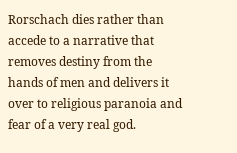Rorschach dies rather than accede to a narrative that removes destiny from the hands of men and delivers it over to religious paranoia and fear of a very real god.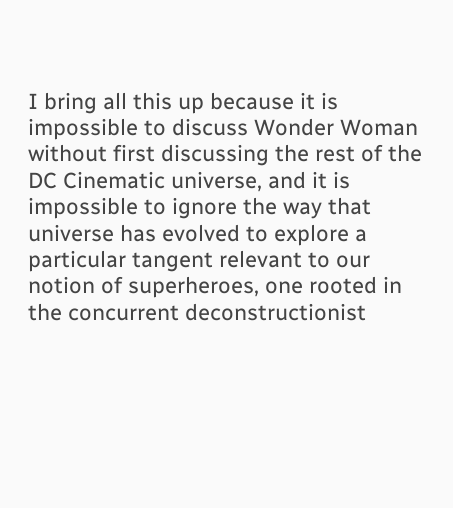I bring all this up because it is impossible to discuss Wonder Woman without first discussing the rest of the DC Cinematic universe, and it is impossible to ignore the way that universe has evolved to explore a particular tangent relevant to our notion of superheroes, one rooted in the concurrent deconstructionist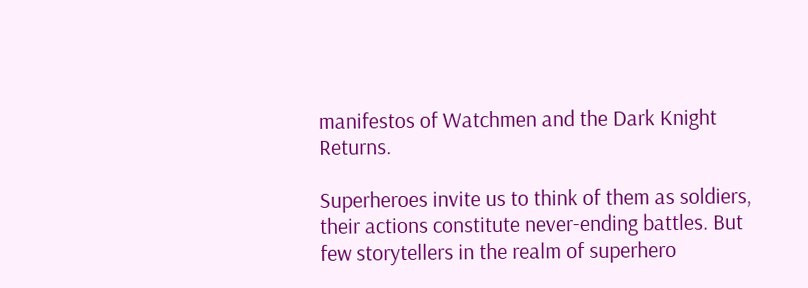manifestos of Watchmen and the Dark Knight Returns.

Superheroes invite us to think of them as soldiers, their actions constitute never-ending battles. But few storytellers in the realm of superhero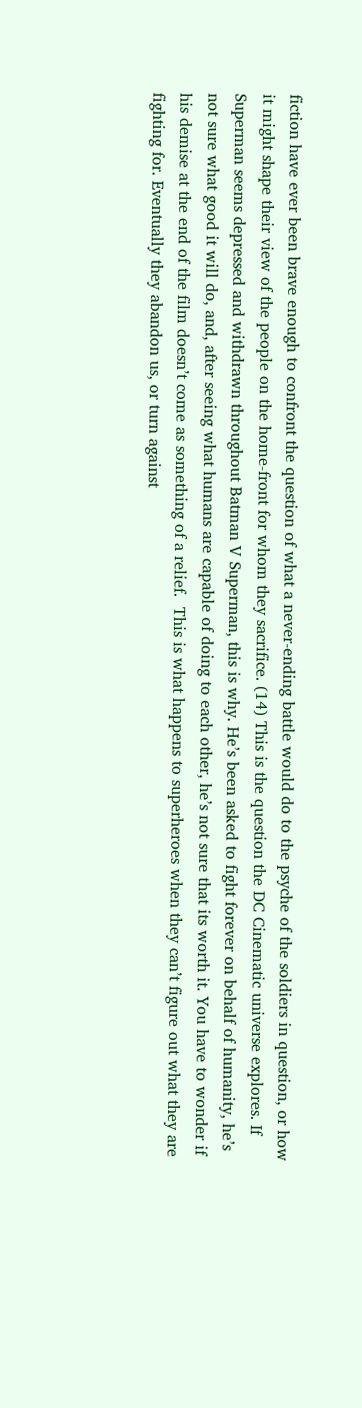fiction have ever been brave enough to confront the question of what a never-ending battle would do to the psyche of the soldiers in question, or how it might shape their view of the people on the home-front for whom they sacrifice. (14) This is the question the DC Cinematic universe explores. If Superman seems depressed and withdrawn throughout Batman V Superman, this is why. He’s been asked to fight forever on behalf of humanity, he’s not sure what good it will do, and, after seeing what humans are capable of doing to each other, he’s not sure that its worth it. You have to wonder if his demise at the end of the film doesn’t come as something of a relief.  This is what happens to superheroes when they can’t figure out what they are fighting for. Eventually they abandon us, or turn against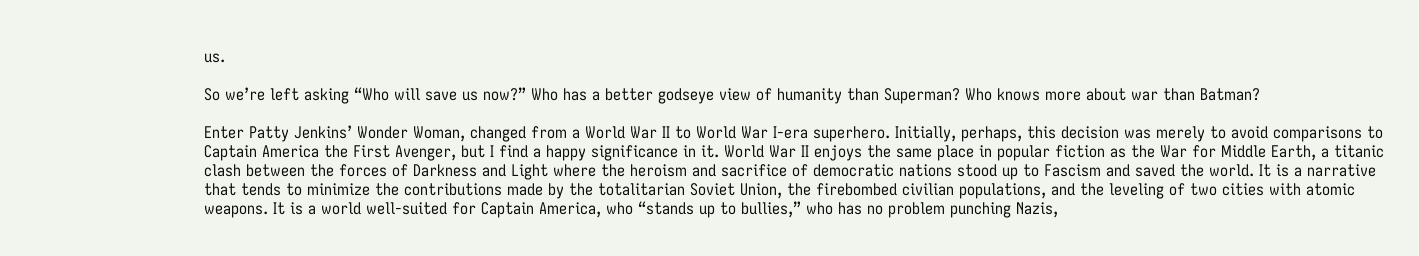us.

So we’re left asking “Who will save us now?” Who has a better godseye view of humanity than Superman? Who knows more about war than Batman?

Enter Patty Jenkins’ Wonder Woman, changed from a World War II to World War I-era superhero. Initially, perhaps, this decision was merely to avoid comparisons to Captain America the First Avenger, but I find a happy significance in it. World War II enjoys the same place in popular fiction as the War for Middle Earth, a titanic clash between the forces of Darkness and Light where the heroism and sacrifice of democratic nations stood up to Fascism and saved the world. It is a narrative that tends to minimize the contributions made by the totalitarian Soviet Union, the firebombed civilian populations, and the leveling of two cities with atomic weapons. It is a world well-suited for Captain America, who “stands up to bullies,” who has no problem punching Nazis,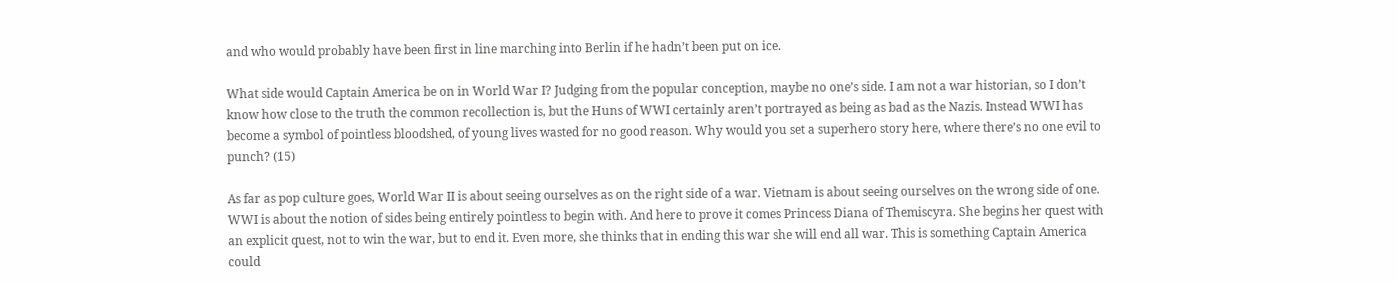and who would probably have been first in line marching into Berlin if he hadn’t been put on ice.

What side would Captain America be on in World War I? Judging from the popular conception, maybe no one’s side. I am not a war historian, so I don’t know how close to the truth the common recollection is, but the Huns of WWI certainly aren’t portrayed as being as bad as the Nazis. Instead WWI has become a symbol of pointless bloodshed, of young lives wasted for no good reason. Why would you set a superhero story here, where there’s no one evil to punch? (15)

As far as pop culture goes, World War II is about seeing ourselves as on the right side of a war. Vietnam is about seeing ourselves on the wrong side of one. WWI is about the notion of sides being entirely pointless to begin with. And here to prove it comes Princess Diana of Themiscyra. She begins her quest with an explicit quest, not to win the war, but to end it. Even more, she thinks that in ending this war she will end all war. This is something Captain America could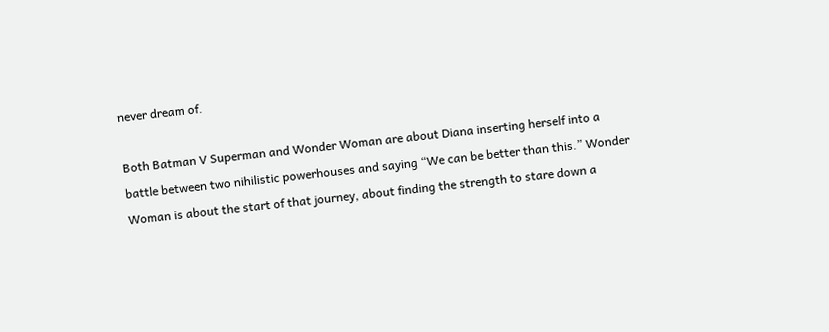never dream of.

Both Batman V Superman and Wonder Woman are about Diana inserting herself into a battle between two nihilistic powerhouses and saying “We can be better than this.” Wonder Woman is about the start of that journey, about finding the strength to stare down a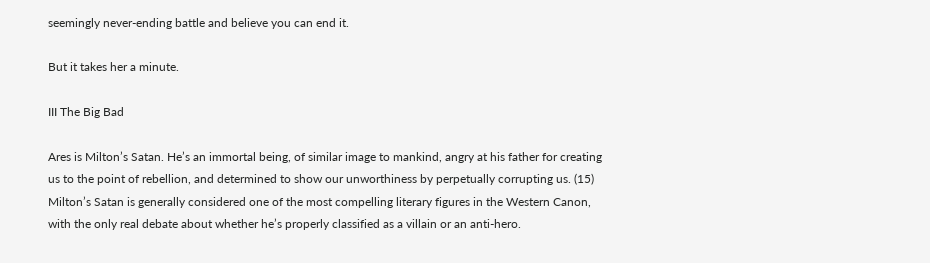seemingly never-ending battle and believe you can end it.

But it takes her a minute.

III The Big Bad

Ares is Milton’s Satan. He’s an immortal being, of similar image to mankind, angry at his father for creating us to the point of rebellion, and determined to show our unworthiness by perpetually corrupting us. (15) Milton’s Satan is generally considered one of the most compelling literary figures in the Western Canon, with the only real debate about whether he’s properly classified as a villain or an anti-hero.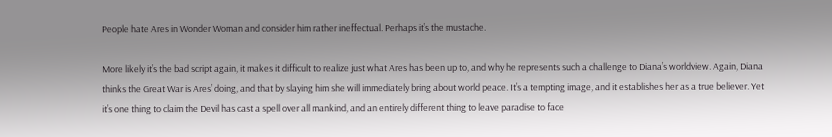People hate Ares in Wonder Woman and consider him rather ineffectual. Perhaps it’s the mustache.

More likely it’s the bad script again, it makes it difficult to realize just what Ares has been up to, and why he represents such a challenge to Diana’s worldview. Again, Diana thinks the Great War is Ares’ doing, and that by slaying him she will immediately bring about world peace. It’s a tempting image, and it establishes her as a true believer. Yet it’s one thing to claim the Devil has cast a spell over all mankind, and an entirely different thing to leave paradise to face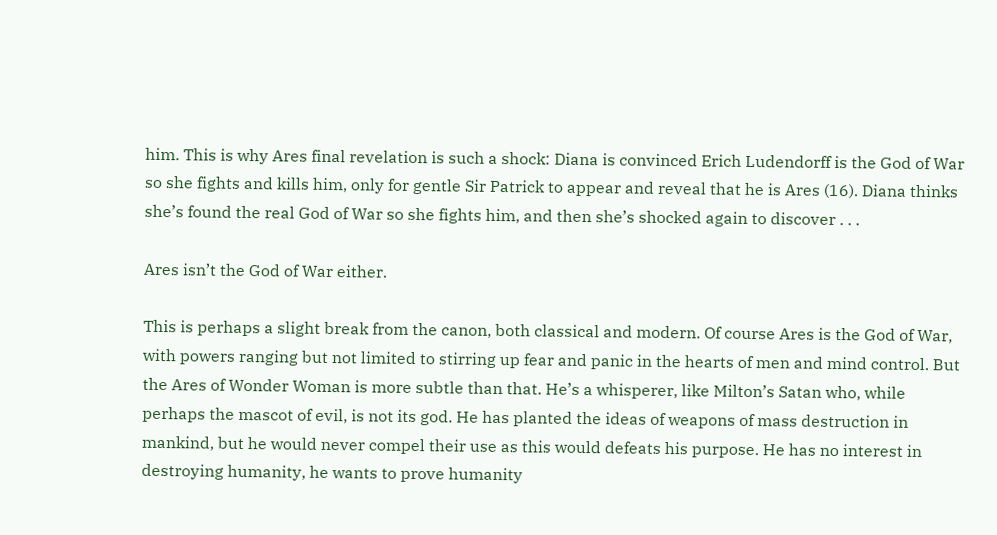him. This is why Ares final revelation is such a shock: Diana is convinced Erich Ludendorff is the God of War so she fights and kills him, only for gentle Sir Patrick to appear and reveal that he is Ares (16). Diana thinks she’s found the real God of War so she fights him, and then she’s shocked again to discover . . .

Ares isn’t the God of War either.

This is perhaps a slight break from the canon, both classical and modern. Of course Ares is the God of War, with powers ranging but not limited to stirring up fear and panic in the hearts of men and mind control. But the Ares of Wonder Woman is more subtle than that. He’s a whisperer, like Milton’s Satan who, while perhaps the mascot of evil, is not its god. He has planted the ideas of weapons of mass destruction in mankind, but he would never compel their use as this would defeats his purpose. He has no interest in destroying humanity, he wants to prove humanity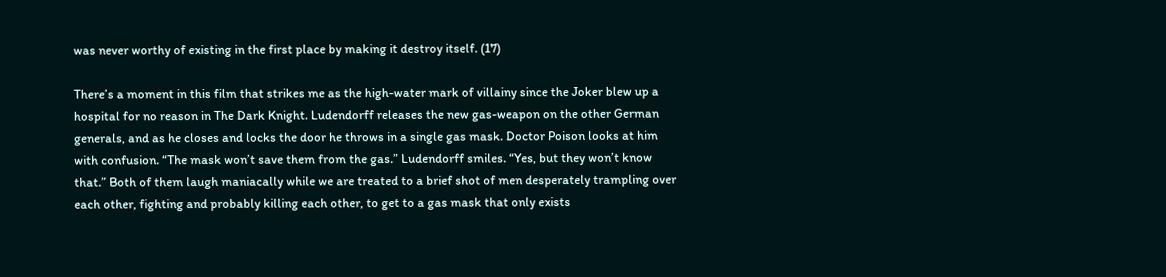was never worthy of existing in the first place by making it destroy itself. (17)

There’s a moment in this film that strikes me as the high-water mark of villainy since the Joker blew up a hospital for no reason in The Dark Knight. Ludendorff releases the new gas-weapon on the other German generals, and as he closes and locks the door he throws in a single gas mask. Doctor Poison looks at him with confusion. “The mask won’t save them from the gas.” Ludendorff smiles. “Yes, but they won’t know that.” Both of them laugh maniacally while we are treated to a brief shot of men desperately trampling over each other, fighting and probably killing each other, to get to a gas mask that only exists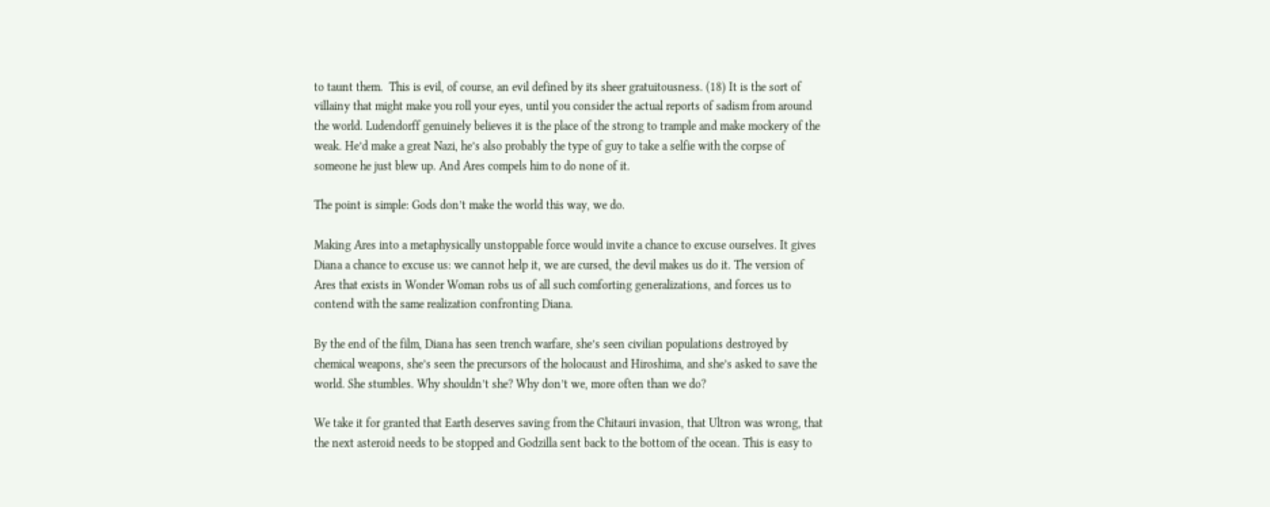to taunt them.  This is evil, of course, an evil defined by its sheer gratuitousness. (18) It is the sort of villainy that might make you roll your eyes, until you consider the actual reports of sadism from around the world. Ludendorff genuinely believes it is the place of the strong to trample and make mockery of the weak. He’d make a great Nazi, he’s also probably the type of guy to take a selfie with the corpse of someone he just blew up. And Ares compels him to do none of it.

The point is simple: Gods don’t make the world this way, we do.

Making Ares into a metaphysically unstoppable force would invite a chance to excuse ourselves. It gives Diana a chance to excuse us: we cannot help it, we are cursed, the devil makes us do it. The version of Ares that exists in Wonder Woman robs us of all such comforting generalizations, and forces us to contend with the same realization confronting Diana.

By the end of the film, Diana has seen trench warfare, she’s seen civilian populations destroyed by chemical weapons, she’s seen the precursors of the holocaust and Hiroshima, and she’s asked to save the world. She stumbles. Why shouldn’t she? Why don’t we, more often than we do?

We take it for granted that Earth deserves saving from the Chitauri invasion, that Ultron was wrong, that the next asteroid needs to be stopped and Godzilla sent back to the bottom of the ocean. This is easy to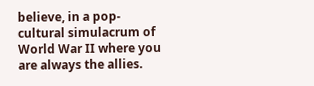believe, in a pop-cultural simulacrum of World War II where you are always the allies.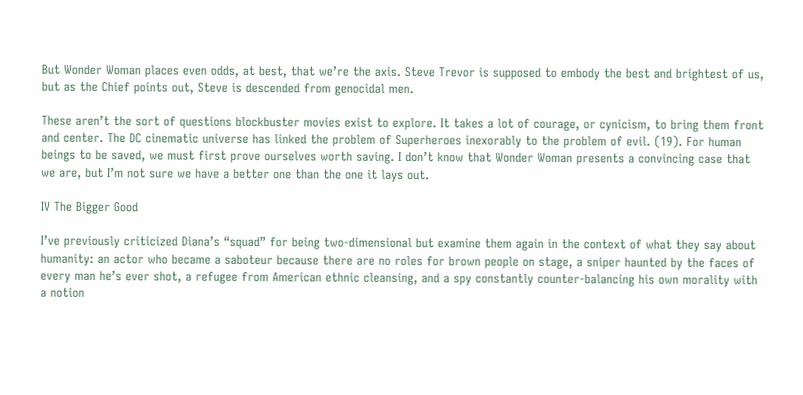But Wonder Woman places even odds, at best, that we’re the axis. Steve Trevor is supposed to embody the best and brightest of us, but as the Chief points out, Steve is descended from genocidal men.

These aren’t the sort of questions blockbuster movies exist to explore. It takes a lot of courage, or cynicism, to bring them front and center. The DC cinematic universe has linked the problem of Superheroes inexorably to the problem of evil. (19). For human beings to be saved, we must first prove ourselves worth saving. I don’t know that Wonder Woman presents a convincing case that we are, but I’m not sure we have a better one than the one it lays out.

IV The Bigger Good

I’ve previously criticized Diana’s “squad” for being two-dimensional but examine them again in the context of what they say about humanity: an actor who became a saboteur because there are no roles for brown people on stage, a sniper haunted by the faces of every man he’s ever shot, a refugee from American ethnic cleansing, and a spy constantly counter-balancing his own morality with a notion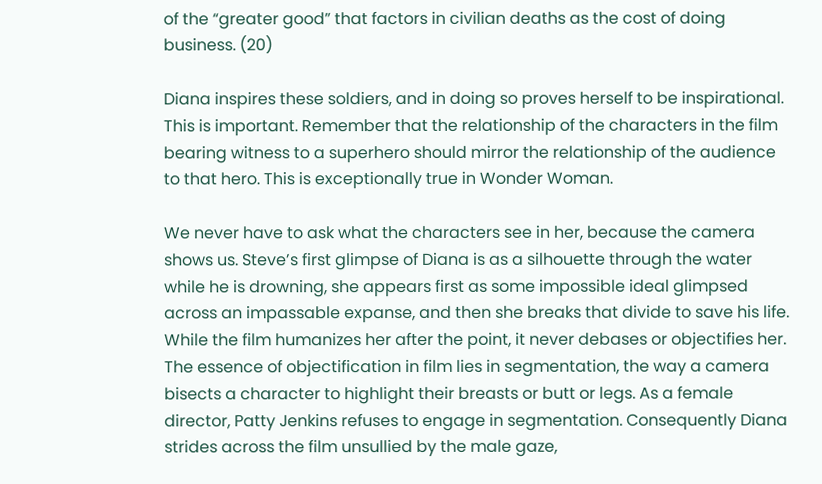of the “greater good” that factors in civilian deaths as the cost of doing business. (20)

Diana inspires these soldiers, and in doing so proves herself to be inspirational. This is important. Remember that the relationship of the characters in the film bearing witness to a superhero should mirror the relationship of the audience to that hero. This is exceptionally true in Wonder Woman.

We never have to ask what the characters see in her, because the camera shows us. Steve’s first glimpse of Diana is as a silhouette through the water while he is drowning, she appears first as some impossible ideal glimpsed across an impassable expanse, and then she breaks that divide to save his life. While the film humanizes her after the point, it never debases or objectifies her. The essence of objectification in film lies in segmentation, the way a camera bisects a character to highlight their breasts or butt or legs. As a female director, Patty Jenkins refuses to engage in segmentation. Consequently Diana strides across the film unsullied by the male gaze,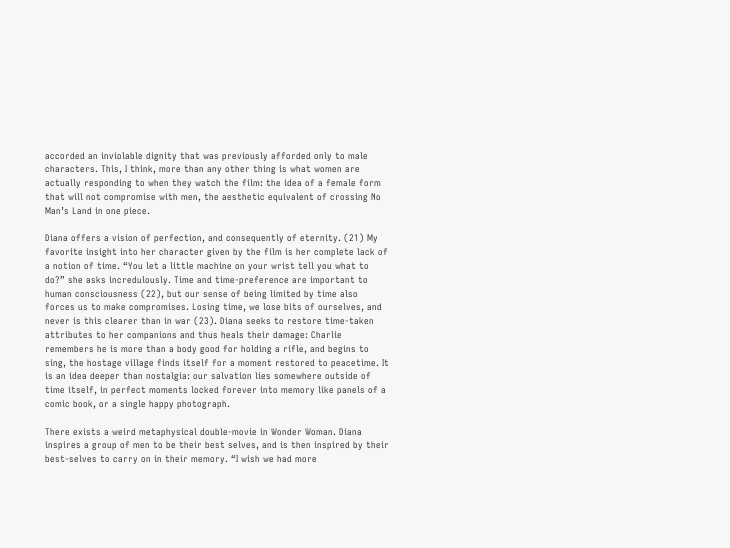accorded an inviolable dignity that was previously afforded only to male characters. This, I think, more than any other thing is what women are actually responding to when they watch the film: the idea of a female form that will not compromise with men, the aesthetic equivalent of crossing No Man’s Land in one piece.

Diana offers a vision of perfection, and consequently of eternity. (21) My favorite insight into her character given by the film is her complete lack of a notion of time. “You let a little machine on your wrist tell you what to do?” she asks incredulously. Time and time-preference are important to human consciousness (22), but our sense of being limited by time also forces us to make compromises. Losing time, we lose bits of ourselves, and never is this clearer than in war (23). Diana seeks to restore time-taken attributes to her companions and thus heals their damage: Charlie remembers he is more than a body good for holding a rifle, and begins to sing, the hostage village finds itself for a moment restored to peacetime. It is an idea deeper than nostalgia: our salvation lies somewhere outside of time itself, in perfect moments locked forever into memory like panels of a comic book, or a single happy photograph.

There exists a weird metaphysical double-movie in Wonder Woman. Diana inspires a group of men to be their best selves, and is then inspired by their best-selves to carry on in their memory. “I wish we had more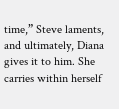time,” Steve laments, and ultimately, Diana gives it to him. She carries within herself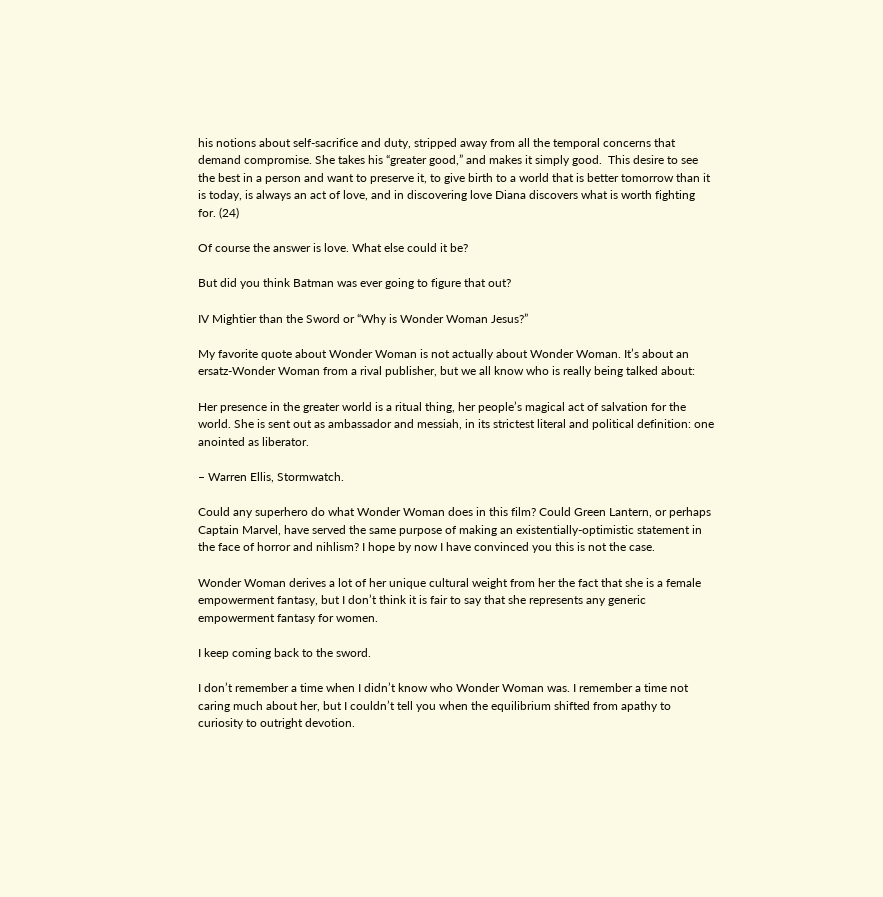his notions about self-sacrifice and duty, stripped away from all the temporal concerns that demand compromise. She takes his “greater good,” and makes it simply good.  This desire to see the best in a person and want to preserve it, to give birth to a world that is better tomorrow than it is today, is always an act of love, and in discovering love Diana discovers what is worth fighting for. (24)

Of course the answer is love. What else could it be?

But did you think Batman was ever going to figure that out?

IV Mightier than the Sword or “Why is Wonder Woman Jesus?”

My favorite quote about Wonder Woman is not actually about Wonder Woman. It’s about an ersatz-Wonder Woman from a rival publisher, but we all know who is really being talked about:

Her presence in the greater world is a ritual thing, her people’s magical act of salvation for the world. She is sent out as ambassador and messiah, in its strictest literal and political definition: one anointed as liberator.

– Warren Ellis, Stormwatch.

Could any superhero do what Wonder Woman does in this film? Could Green Lantern, or perhaps Captain Marvel, have served the same purpose of making an existentially-optimistic statement in the face of horror and nihlism? I hope by now I have convinced you this is not the case.

Wonder Woman derives a lot of her unique cultural weight from her the fact that she is a female empowerment fantasy, but I don’t think it is fair to say that she represents any generic empowerment fantasy for women.

I keep coming back to the sword.

I don’t remember a time when I didn’t know who Wonder Woman was. I remember a time not caring much about her, but I couldn’t tell you when the equilibrium shifted from apathy to curiosity to outright devotion.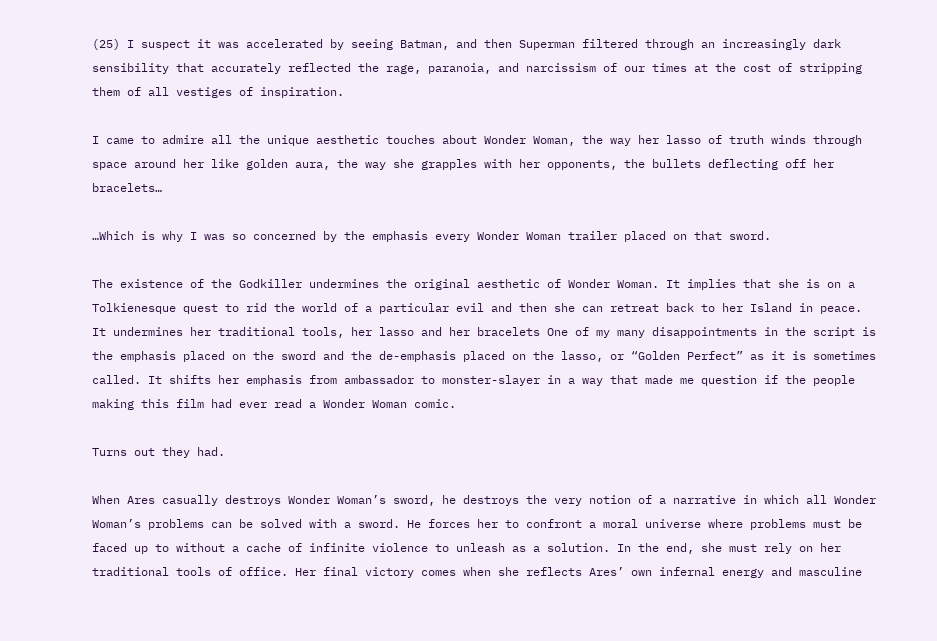(25) I suspect it was accelerated by seeing Batman, and then Superman filtered through an increasingly dark sensibility that accurately reflected the rage, paranoia, and narcissism of our times at the cost of stripping them of all vestiges of inspiration.

I came to admire all the unique aesthetic touches about Wonder Woman, the way her lasso of truth winds through space around her like golden aura, the way she grapples with her opponents, the bullets deflecting off her bracelets…

…Which is why I was so concerned by the emphasis every Wonder Woman trailer placed on that sword.

The existence of the Godkiller undermines the original aesthetic of Wonder Woman. It implies that she is on a Tolkienesque quest to rid the world of a particular evil and then she can retreat back to her Island in peace. It undermines her traditional tools, her lasso and her bracelets One of my many disappointments in the script is the emphasis placed on the sword and the de-emphasis placed on the lasso, or “Golden Perfect” as it is sometimes called. It shifts her emphasis from ambassador to monster-slayer in a way that made me question if the people making this film had ever read a Wonder Woman comic.

Turns out they had.

When Ares casually destroys Wonder Woman’s sword, he destroys the very notion of a narrative in which all Wonder Woman’s problems can be solved with a sword. He forces her to confront a moral universe where problems must be faced up to without a cache of infinite violence to unleash as a solution. In the end, she must rely on her traditional tools of office. Her final victory comes when she reflects Ares’ own infernal energy and masculine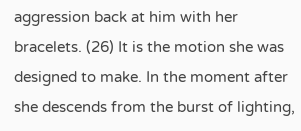aggression back at him with her bracelets. (26) It is the motion she was designed to make. In the moment after she descends from the burst of lighting,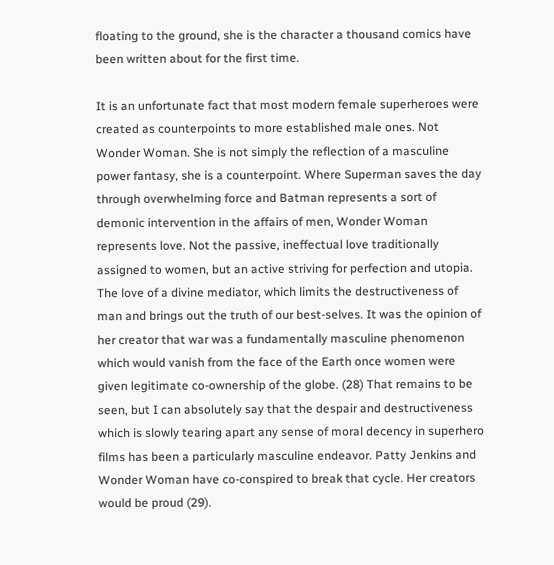floating to the ground, she is the character a thousand comics have been written about for the first time.

It is an unfortunate fact that most modern female superheroes were created as counterpoints to more established male ones. Not Wonder Woman. She is not simply the reflection of a masculine power fantasy, she is a counterpoint. Where Superman saves the day through overwhelming force and Batman represents a sort of demonic intervention in the affairs of men, Wonder Woman represents love. Not the passive, ineffectual love traditionally assigned to women, but an active striving for perfection and utopia. The love of a divine mediator, which limits the destructiveness of man and brings out the truth of our best-selves. It was the opinion of her creator that war was a fundamentally masculine phenomenon which would vanish from the face of the Earth once women were given legitimate co-ownership of the globe. (28) That remains to be seen, but I can absolutely say that the despair and destructiveness which is slowly tearing apart any sense of moral decency in superhero films has been a particularly masculine endeavor. Patty Jenkins and Wonder Woman have co-conspired to break that cycle. Her creators would be proud (29).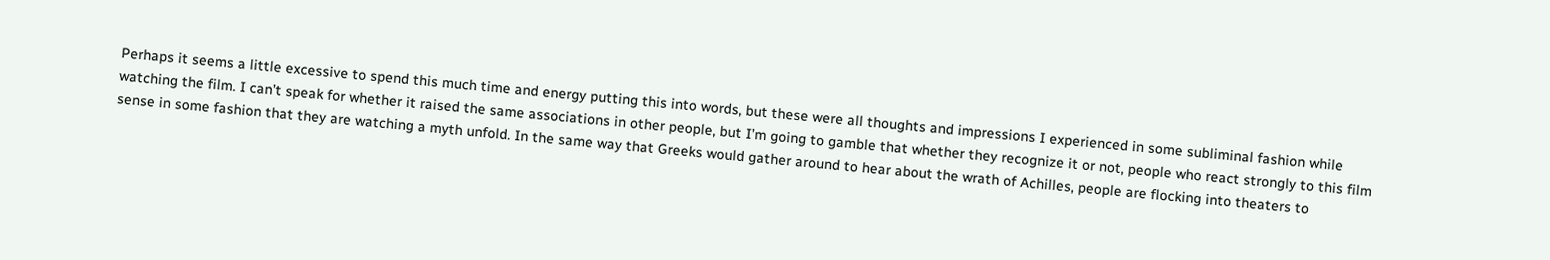Perhaps it seems a little excessive to spend this much time and energy putting this into words, but these were all thoughts and impressions I experienced in some subliminal fashion while watching the film. I can’t speak for whether it raised the same associations in other people, but I’m going to gamble that whether they recognize it or not, people who react strongly to this film sense in some fashion that they are watching a myth unfold. In the same way that Greeks would gather around to hear about the wrath of Achilles, people are flocking into theaters to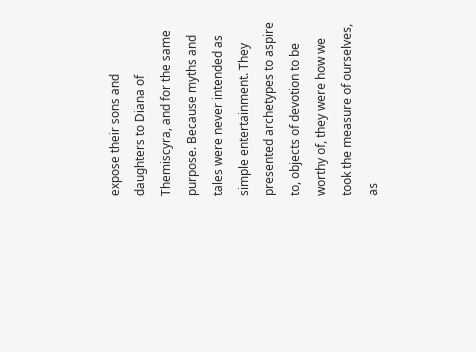expose their sons and daughters to Diana of Themiscyra, and for the same purpose. Because myths and tales were never intended as simple entertainment. They presented archetypes to aspire to, objects of devotion to be worthy of, they were how we took the measure of ourselves, as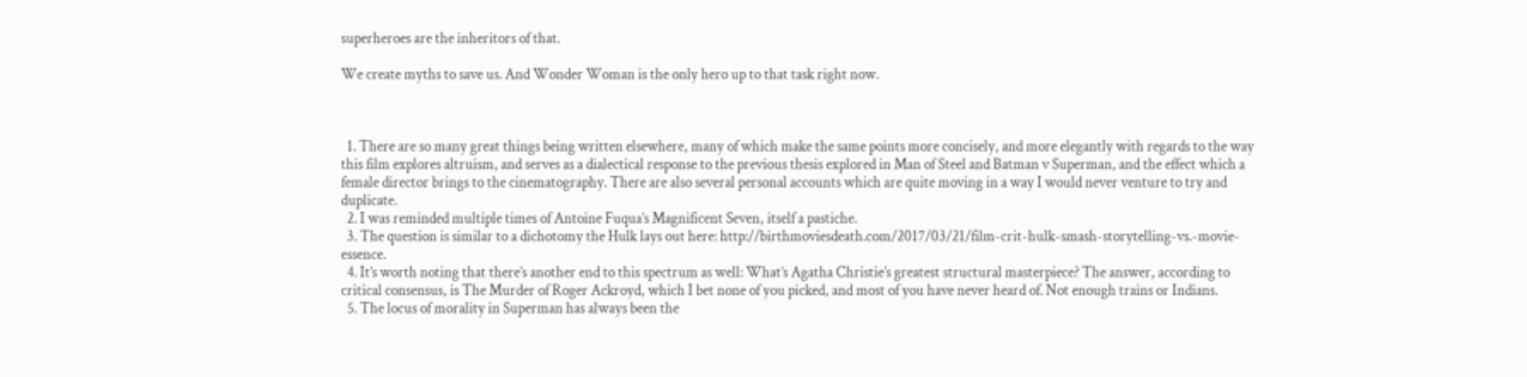superheroes are the inheritors of that.

We create myths to save us. And Wonder Woman is the only hero up to that task right now.



  1. There are so many great things being written elsewhere, many of which make the same points more concisely, and more elegantly with regards to the way this film explores altruism, and serves as a dialectical response to the previous thesis explored in Man of Steel and Batman v Superman, and the effect which a female director brings to the cinematography. There are also several personal accounts which are quite moving in a way I would never venture to try and duplicate.
  2. I was reminded multiple times of Antoine Fuqua’s Magnificent Seven, itself a pastiche.
  3. The question is similar to a dichotomy the Hulk lays out here: http://birthmoviesdeath.com/2017/03/21/film-crit-hulk-smash-storytelling-vs.-movie-essence.
  4. It’s worth noting that there’s another end to this spectrum as well: What’s Agatha Christie’s greatest structural masterpiece? The answer, according to critical consensus, is The Murder of Roger Ackroyd, which I bet none of you picked, and most of you have never heard of. Not enough trains or Indians.
  5. The locus of morality in Superman has always been the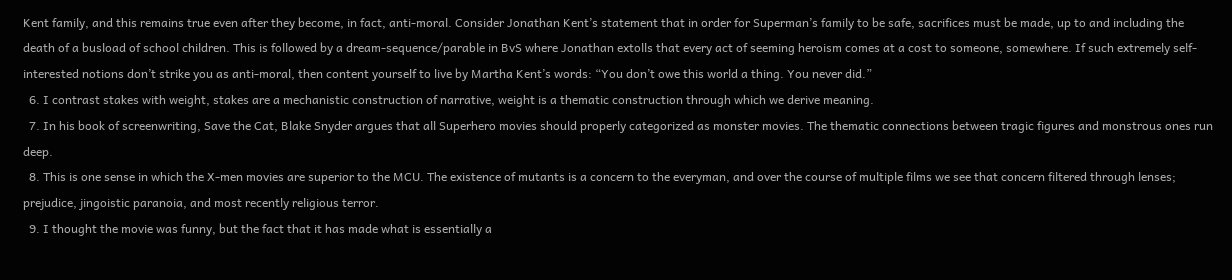Kent family, and this remains true even after they become, in fact, anti-moral. Consider Jonathan Kent’s statement that in order for Superman’s family to be safe, sacrifices must be made, up to and including the death of a busload of school children. This is followed by a dream-sequence/parable in BvS where Jonathan extolls that every act of seeming heroism comes at a cost to someone, somewhere. If such extremely self-interested notions don’t strike you as anti-moral, then content yourself to live by Martha Kent’s words: “You don’t owe this world a thing. You never did.”
  6. I contrast stakes with weight, stakes are a mechanistic construction of narrative, weight is a thematic construction through which we derive meaning.
  7. In his book of screenwriting, Save the Cat, Blake Snyder argues that all Superhero movies should properly categorized as monster movies. The thematic connections between tragic figures and monstrous ones run deep.
  8. This is one sense in which the X-men movies are superior to the MCU. The existence of mutants is a concern to the everyman, and over the course of multiple films we see that concern filtered through lenses; prejudice, jingoistic paranoia, and most recently religious terror.
  9. I thought the movie was funny, but the fact that it has made what is essentially a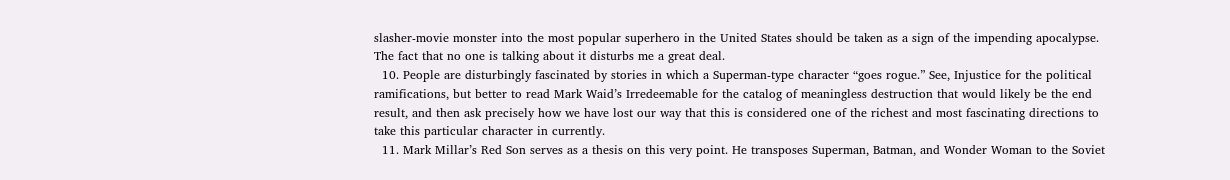slasher-movie monster into the most popular superhero in the United States should be taken as a sign of the impending apocalypse. The fact that no one is talking about it disturbs me a great deal.
  10. People are disturbingly fascinated by stories in which a Superman-type character “goes rogue.” See, Injustice for the political ramifications, but better to read Mark Waid’s Irredeemable for the catalog of meaningless destruction that would likely be the end result, and then ask precisely how we have lost our way that this is considered one of the richest and most fascinating directions to take this particular character in currently.
  11. Mark Millar’s Red Son serves as a thesis on this very point. He transposes Superman, Batman, and Wonder Woman to the Soviet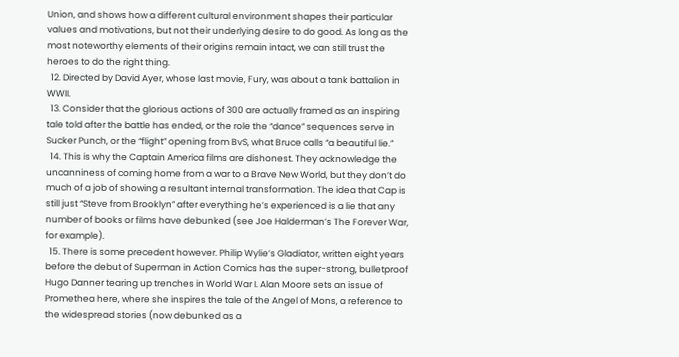Union, and shows how a different cultural environment shapes their particular values and motivations, but not their underlying desire to do good. As long as the most noteworthy elements of their origins remain intact, we can still trust the heroes to do the right thing.
  12. Directed by David Ayer, whose last movie, Fury, was about a tank battalion in WWII.
  13. Consider that the glorious actions of 300 are actually framed as an inspiring tale told after the battle has ended, or the role the “dance” sequences serve in Sucker Punch, or the “flight” opening from BvS, what Bruce calls “a beautiful lie.”
  14. This is why the Captain America films are dishonest. They acknowledge the uncanniness of coming home from a war to a Brave New World, but they don’t do much of a job of showing a resultant internal transformation. The idea that Cap is still just “Steve from Brooklyn” after everything he’s experienced is a lie that any number of books or films have debunked (see Joe Halderman’s The Forever War, for example).
  15. There is some precedent however. Philip Wylie’s Gladiator, written eight years before the debut of Superman in Action Comics has the super-strong, bulletproof Hugo Danner tearing up trenches in World War I. Alan Moore sets an issue of Promethea here, where she inspires the tale of the Angel of Mons, a reference to the widespread stories (now debunked as a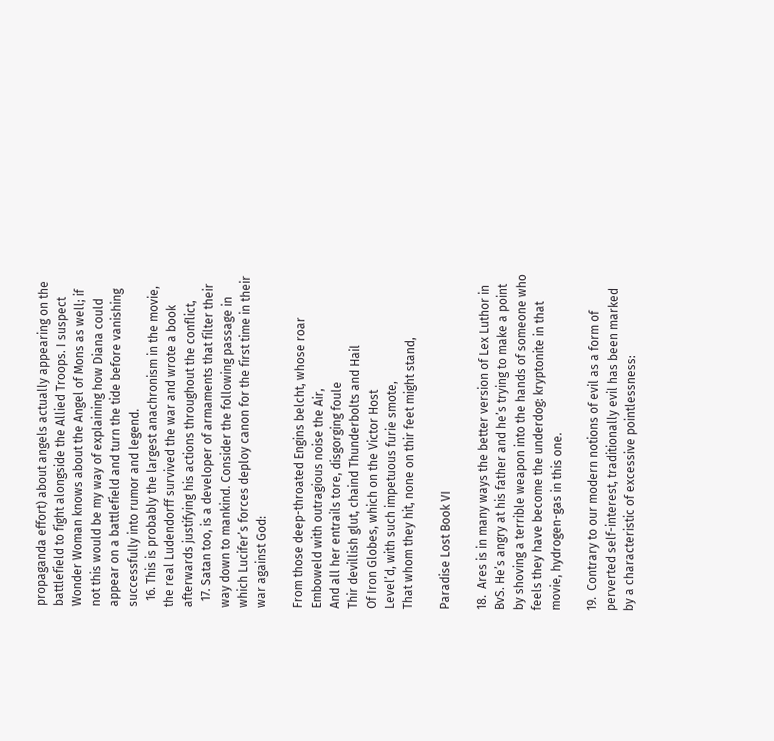propaganda effort) about angels actually appearing on the battlefield to fight alongside the Allied Troops. I suspect Wonder Woman knows about the Angel of Mons as well; if not this would be my way of explaining how Diana could appear on a battlefield and turn the tide before vanishing successfully into rumor and legend.
  16. This is probably the largest anachronism in the movie, the real Ludendorff survived the war and wrote a book afterwards justifying his actions throughout the conflict,
  17. Satan too, is a developer of armaments that filter their way down to mankind. Consider the following passage in which Lucifer’s forces deploy canon for the first time in their war against God:

From those deep-throated Engins belcht, whose roar
Emboweld with outragious noise the Air,
And all her entrails tore, disgorging foule
Thir devillish glut, chaind Thunderbolts and Hail
Of Iron Globes, which on the Victor Host
Level’d, with such impetuous furie smote,
That whom they hit, none on thir feet might stand,

Paradise Lost Book VI

18.  Ares is in many ways the better version of Lex Luthor in BvS. He’s angry at his father and he’s trying to make a point by shoving a terrible weapon into the hands of someone who feels they have become the underdog: kryptonite in that movie, hydrogen-gas in this one.

19.  Contrary to our modern notions of evil as a form of perverted self-interest, traditionally evil has been marked by a characteristic of excessive pointlessness: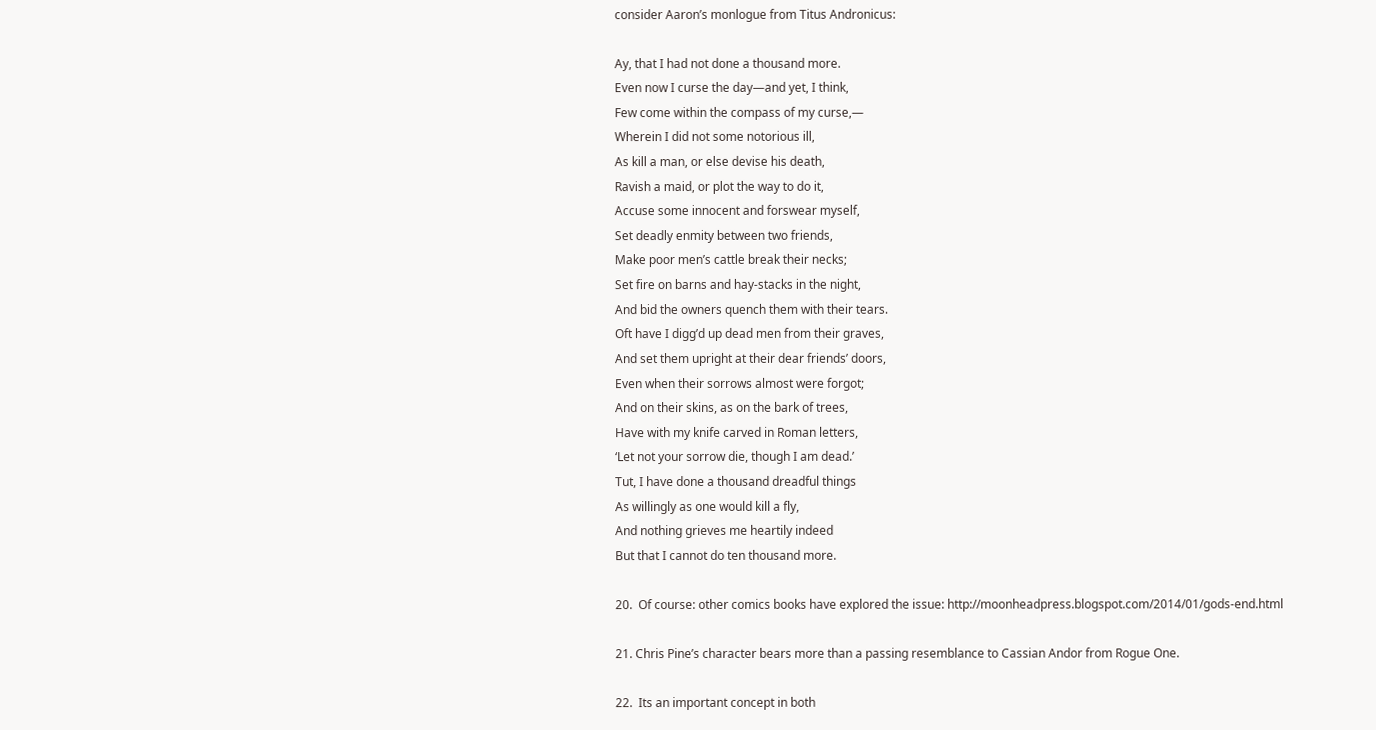consider Aaron’s monlogue from Titus Andronicus:

Ay, that I had not done a thousand more.
Even now I curse the day—and yet, I think,
Few come within the compass of my curse,—
Wherein I did not some notorious ill,
As kill a man, or else devise his death,
Ravish a maid, or plot the way to do it,
Accuse some innocent and forswear myself,
Set deadly enmity between two friends,
Make poor men’s cattle break their necks;
Set fire on barns and hay-stacks in the night,
And bid the owners quench them with their tears.
Oft have I digg’d up dead men from their graves,
And set them upright at their dear friends’ doors,
Even when their sorrows almost were forgot;
And on their skins, as on the bark of trees,
Have with my knife carved in Roman letters,
‘Let not your sorrow die, though I am dead.’
Tut, I have done a thousand dreadful things
As willingly as one would kill a fly,
And nothing grieves me heartily indeed
But that I cannot do ten thousand more.

20.  Of course: other comics books have explored the issue: http://moonheadpress.blogspot.com/2014/01/gods-end.html

21. Chris Pine’s character bears more than a passing resemblance to Cassian Andor from Rogue One.

22.  Its an important concept in both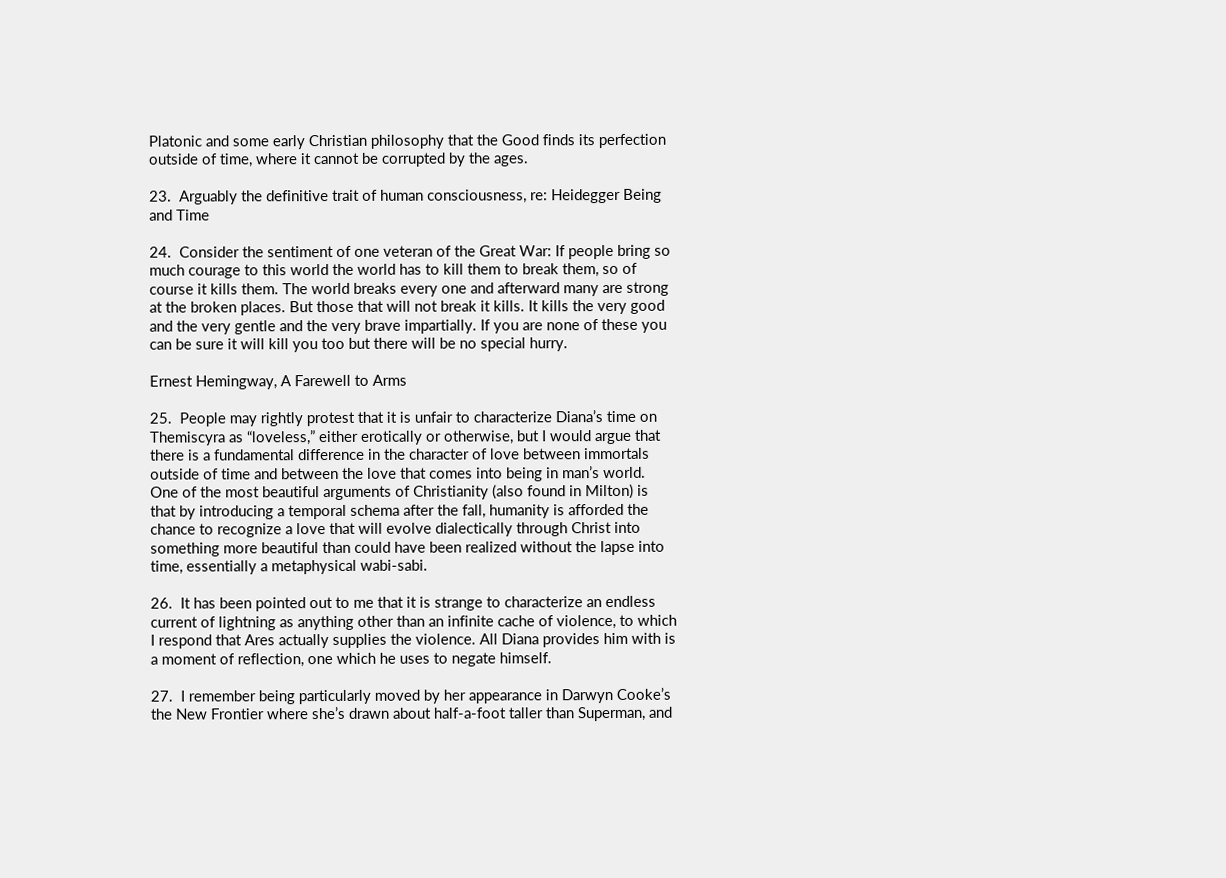Platonic and some early Christian philosophy that the Good finds its perfection outside of time, where it cannot be corrupted by the ages.

23.  Arguably the definitive trait of human consciousness, re: Heidegger Being and Time

24.  Consider the sentiment of one veteran of the Great War: If people bring so much courage to this world the world has to kill them to break them, so of course it kills them. The world breaks every one and afterward many are strong at the broken places. But those that will not break it kills. It kills the very good and the very gentle and the very brave impartially. If you are none of these you can be sure it will kill you too but there will be no special hurry.

Ernest Hemingway, A Farewell to Arms

25.  People may rightly protest that it is unfair to characterize Diana’s time on Themiscyra as “loveless,” either erotically or otherwise, but I would argue that there is a fundamental difference in the character of love between immortals outside of time and between the love that comes into being in man’s world. One of the most beautiful arguments of Christianity (also found in Milton) is that by introducing a temporal schema after the fall, humanity is afforded the chance to recognize a love that will evolve dialectically through Christ into something more beautiful than could have been realized without the lapse into time, essentially a metaphysical wabi-sabi.

26.  It has been pointed out to me that it is strange to characterize an endless current of lightning as anything other than an infinite cache of violence, to which I respond that Ares actually supplies the violence. All Diana provides him with is a moment of reflection, one which he uses to negate himself.

27.  I remember being particularly moved by her appearance in Darwyn Cooke’s the New Frontier where she’s drawn about half-a-foot taller than Superman, and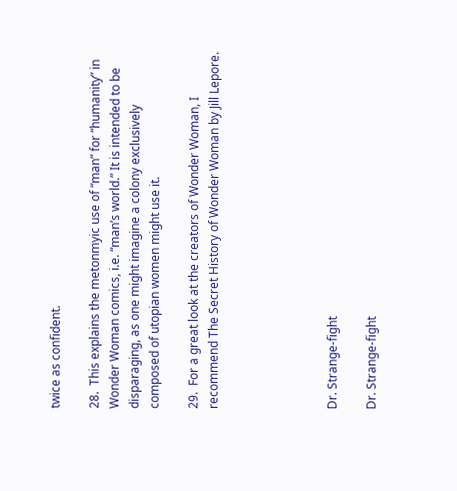twice as confident.

28.  This explains the metonmyic use of “man” for “humanity” in Wonder Woman comics, i.e. “man’s world.” It is intended to be disparaging, as one might imagine a colony exclusively composed of utopian women might use it.

29.  For a great look at the creators of Wonder Woman, I recommend The Secret History of Wonder Woman by Jill Lepore.





Dr. Strange-fight

Dr. Strange-fight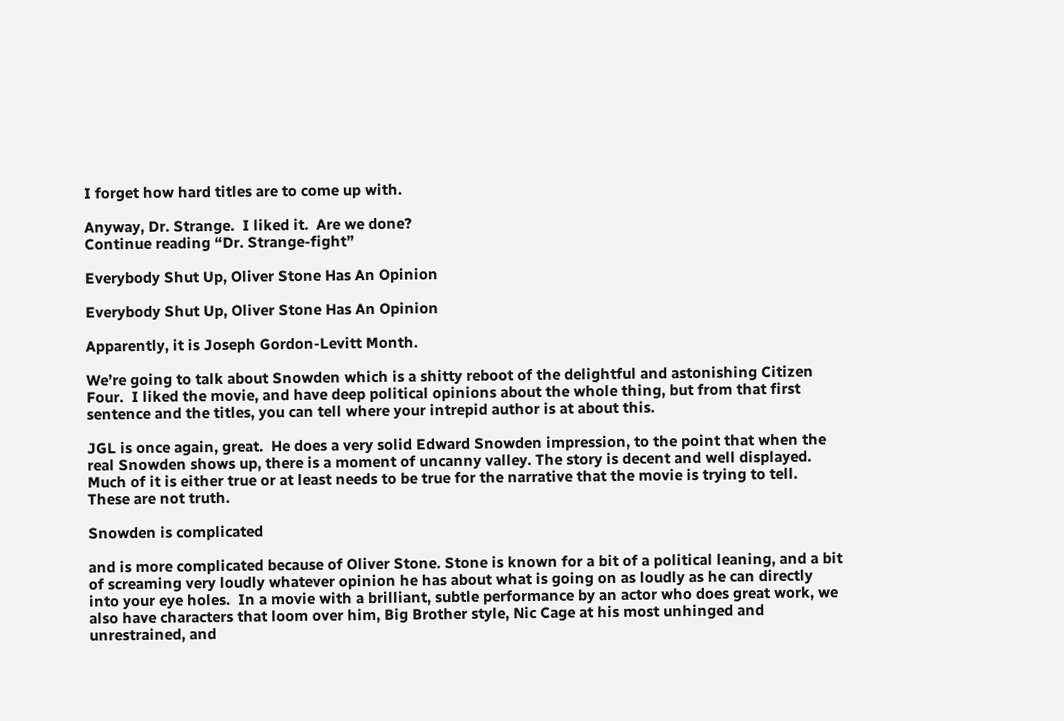I forget how hard titles are to come up with.

Anyway, Dr. Strange.  I liked it.  Are we done?
Continue reading “Dr. Strange-fight”

Everybody Shut Up, Oliver Stone Has An Opinion

Everybody Shut Up, Oliver Stone Has An Opinion

Apparently, it is Joseph Gordon-Levitt Month.

We’re going to talk about Snowden which is a shitty reboot of the delightful and astonishing Citizen Four.  I liked the movie, and have deep political opinions about the whole thing, but from that first sentence and the titles, you can tell where your intrepid author is at about this.

JGL is once again, great.  He does a very solid Edward Snowden impression, to the point that when the real Snowden shows up, there is a moment of uncanny valley. The story is decent and well displayed.  Much of it is either true or at least needs to be true for the narrative that the movie is trying to tell.  These are not truth.

Snowden is complicated

and is more complicated because of Oliver Stone. Stone is known for a bit of a political leaning, and a bit of screaming very loudly whatever opinion he has about what is going on as loudly as he can directly into your eye holes.  In a movie with a brilliant, subtle performance by an actor who does great work, we also have characters that loom over him, Big Brother style, Nic Cage at his most unhinged and unrestrained, and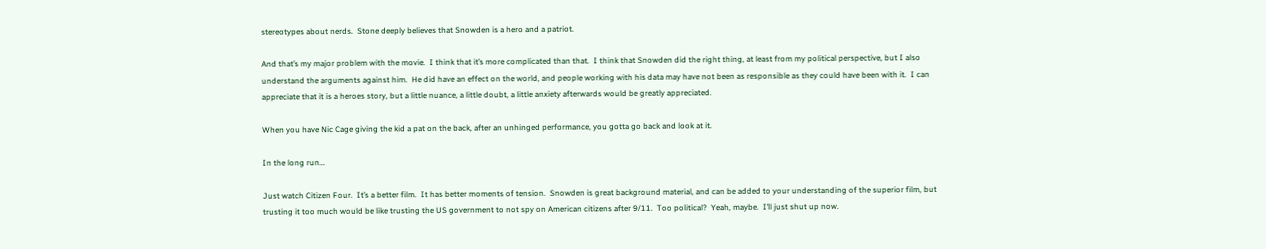stereotypes about nerds.  Stone deeply believes that Snowden is a hero and a patriot.

And that’s my major problem with the movie.  I think that it’s more complicated than that.  I think that Snowden did the right thing, at least from my political perspective, but I also understand the arguments against him.  He did have an effect on the world, and people working with his data may have not been as responsible as they could have been with it.  I can appreciate that it is a heroes story, but a little nuance, a little doubt, a little anxiety afterwards would be greatly appreciated.

When you have Nic Cage giving the kid a pat on the back, after an unhinged performance, you gotta go back and look at it.

In the long run…

Just watch Citizen Four.  It’s a better film.  It has better moments of tension.  Snowden is great background material, and can be added to your understanding of the superior film, but trusting it too much would be like trusting the US government to not spy on American citizens after 9/11.  Too political?  Yeah, maybe.  I’ll just shut up now.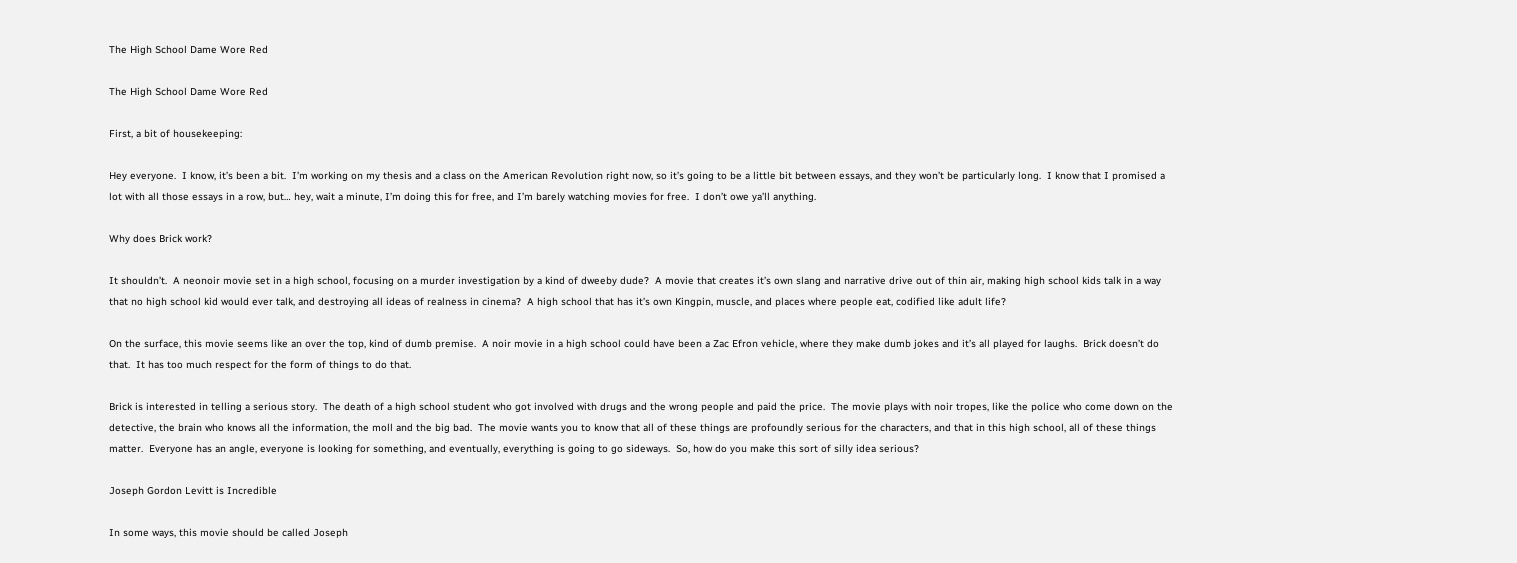The High School Dame Wore Red

The High School Dame Wore Red

First, a bit of housekeeping:

Hey everyone.  I know, it’s been a bit.  I’m working on my thesis and a class on the American Revolution right now, so it’s going to be a little bit between essays, and they won’t be particularly long.  I know that I promised a lot with all those essays in a row, but… hey, wait a minute, I’m doing this for free, and I’m barely watching movies for free.  I don’t owe ya’ll anything.

Why does Brick work?

It shouldn’t.  A neonoir movie set in a high school, focusing on a murder investigation by a kind of dweeby dude?  A movie that creates it’s own slang and narrative drive out of thin air, making high school kids talk in a way that no high school kid would ever talk, and destroying all ideas of realness in cinema?  A high school that has it’s own Kingpin, muscle, and places where people eat, codified like adult life?

On the surface, this movie seems like an over the top, kind of dumb premise.  A noir movie in a high school could have been a Zac Efron vehicle, where they make dumb jokes and it’s all played for laughs.  Brick doesn’t do that.  It has too much respect for the form of things to do that.

Brick is interested in telling a serious story.  The death of a high school student who got involved with drugs and the wrong people and paid the price.  The movie plays with noir tropes, like the police who come down on the detective, the brain who knows all the information, the moll and the big bad.  The movie wants you to know that all of these things are profoundly serious for the characters, and that in this high school, all of these things matter.  Everyone has an angle, everyone is looking for something, and eventually, everything is going to go sideways.  So, how do you make this sort of silly idea serious?

Joseph Gordon Levitt is Incredible

In some ways, this movie should be called Joseph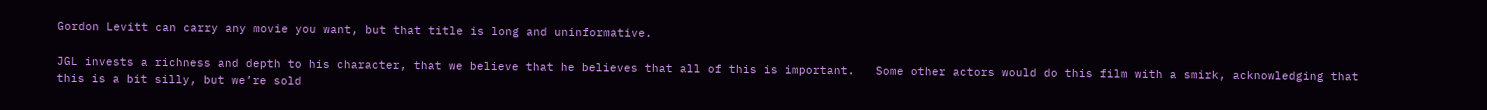Gordon Levitt can carry any movie you want, but that title is long and uninformative.

JGL invests a richness and depth to his character, that we believe that he believes that all of this is important.   Some other actors would do this film with a smirk, acknowledging that this is a bit silly, but we’re sold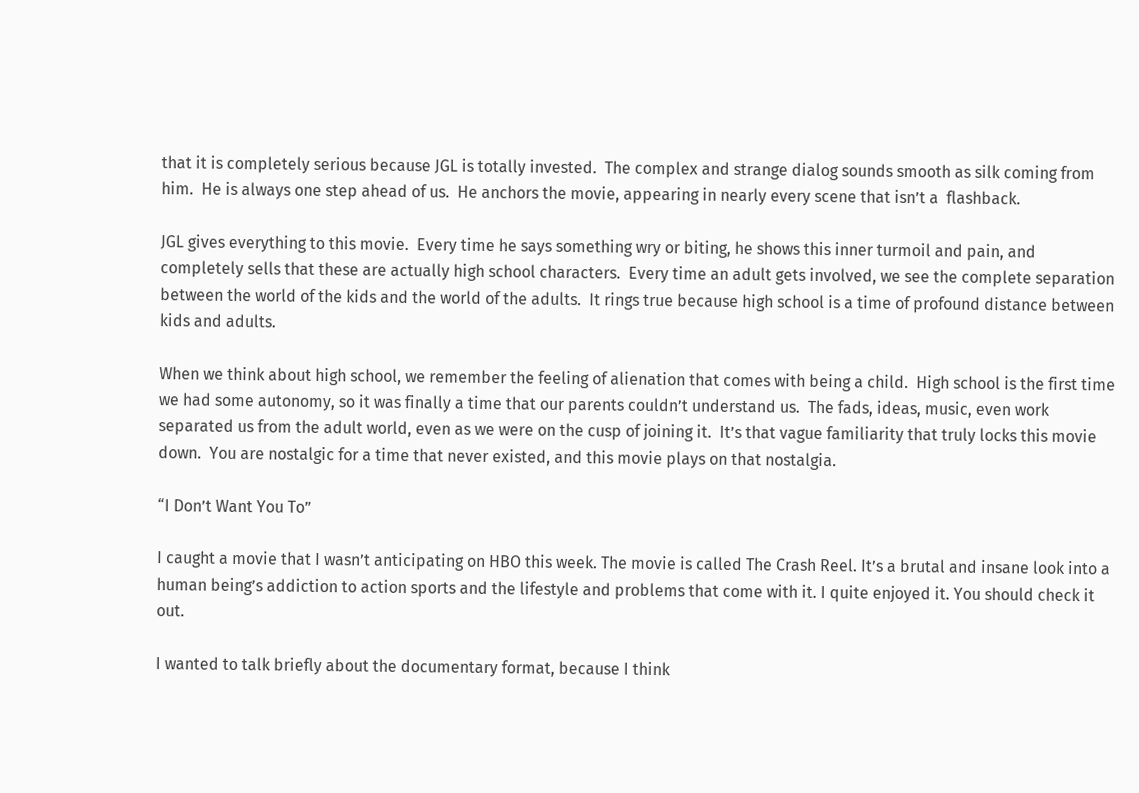that it is completely serious because JGL is totally invested.  The complex and strange dialog sounds smooth as silk coming from him.  He is always one step ahead of us.  He anchors the movie, appearing in nearly every scene that isn’t a  flashback.

JGL gives everything to this movie.  Every time he says something wry or biting, he shows this inner turmoil and pain, and completely sells that these are actually high school characters.  Every time an adult gets involved, we see the complete separation between the world of the kids and the world of the adults.  It rings true because high school is a time of profound distance between kids and adults.

When we think about high school, we remember the feeling of alienation that comes with being a child.  High school is the first time we had some autonomy, so it was finally a time that our parents couldn’t understand us.  The fads, ideas, music, even work separated us from the adult world, even as we were on the cusp of joining it.  It’s that vague familiarity that truly locks this movie down.  You are nostalgic for a time that never existed, and this movie plays on that nostalgia.

“I Don’t Want You To”

I caught a movie that I wasn’t anticipating on HBO this week. The movie is called The Crash Reel. It’s a brutal and insane look into a human being’s addiction to action sports and the lifestyle and problems that come with it. I quite enjoyed it. You should check it out.

I wanted to talk briefly about the documentary format, because I think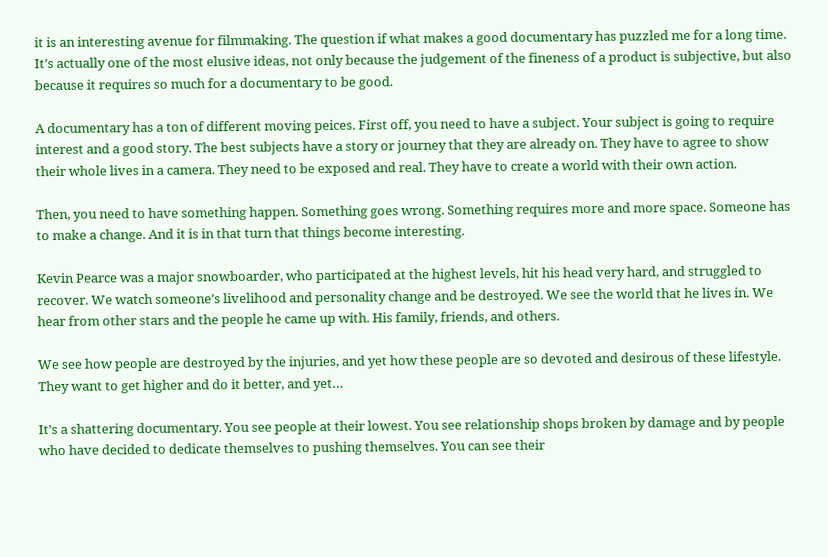it is an interesting avenue for filmmaking. The question if what makes a good documentary has puzzled me for a long time. It’s actually one of the most elusive ideas, not only because the judgement of the fineness of a product is subjective, but also because it requires so much for a documentary to be good.

A documentary has a ton of different moving peices. First off, you need to have a subject. Your subject is going to require interest and a good story. The best subjects have a story or journey that they are already on. They have to agree to show their whole lives in a camera. They need to be exposed and real. They have to create a world with their own action.

Then, you need to have something happen. Something goes wrong. Something requires more and more space. Someone has to make a change. And it is in that turn that things become interesting.

Kevin Pearce was a major snowboarder, who participated at the highest levels, hit his head very hard, and struggled to recover. We watch someone’s livelihood and personality change and be destroyed. We see the world that he lives in. We hear from other stars and the people he came up with. His family, friends, and others.

We see how people are destroyed by the injuries, and yet how these people are so devoted and desirous of these lifestyle. They want to get higher and do it better, and yet…

It’s a shattering documentary. You see people at their lowest. You see relationship shops broken by damage and by people who have decided to dedicate themselves to pushing themselves. You can see their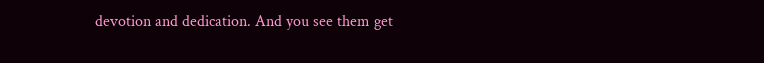devotion and dedication. And you see them get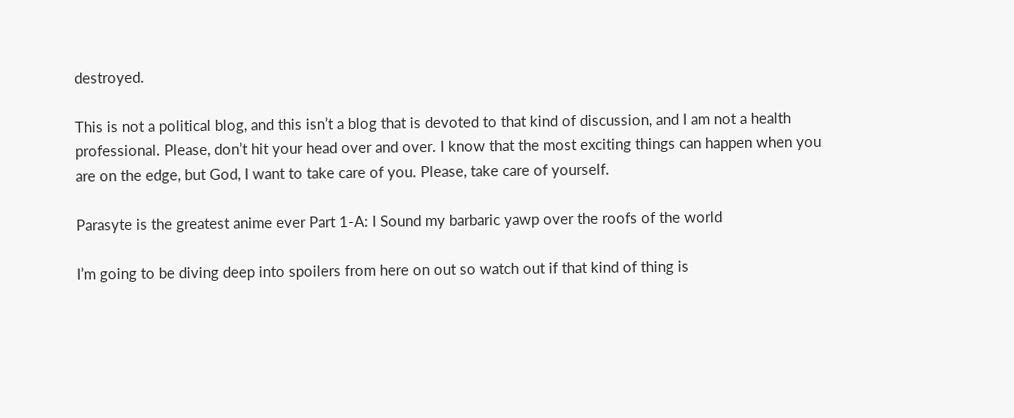destroyed.

This is not a political blog, and this isn’t a blog that is devoted to that kind of discussion, and I am not a health professional. Please, don’t hit your head over and over. I know that the most exciting things can happen when you are on the edge, but God, I want to take care of you. Please, take care of yourself.

Parasyte is the greatest anime ever Part 1-A: I Sound my barbaric yawp over the roofs of the world

I’m going to be diving deep into spoilers from here on out so watch out if that kind of thing is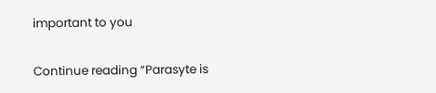important to you

Continue reading “Parasyte is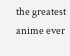the greatest anime ever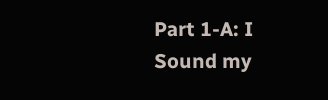Part 1-A: I Sound my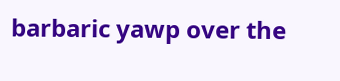barbaric yawp over the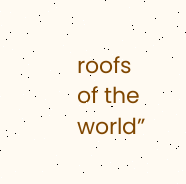roofs of the world”